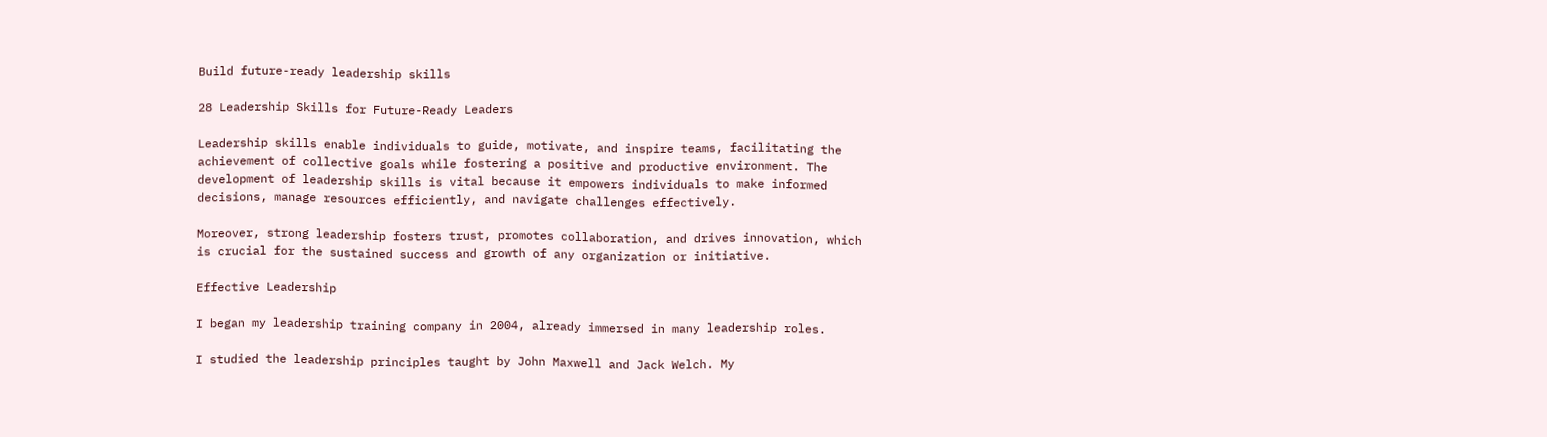Build future-ready leadership skills

28 Leadership Skills for Future-Ready Leaders

Leadership skills enable individuals to guide, motivate, and inspire teams, facilitating the achievement of collective goals while fostering a positive and productive environment. The development of leadership skills is vital because it empowers individuals to make informed decisions, manage resources efficiently, and navigate challenges effectively.

Moreover, strong leadership fosters trust, promotes collaboration, and drives innovation, which is crucial for the sustained success and growth of any organization or initiative.

Effective Leadership

I began my leadership training company in 2004, already immersed in many leadership roles.

I studied the leadership principles taught by John Maxwell and Jack Welch. My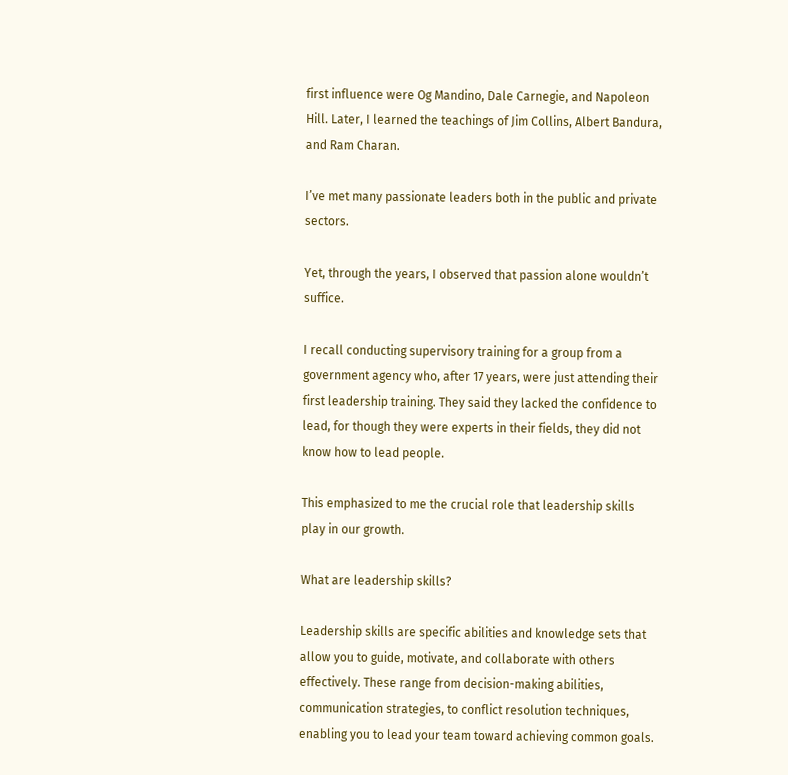first influence were Og Mandino, Dale Carnegie, and Napoleon Hill. Later, I learned the teachings of Jim Collins, Albert Bandura, and Ram Charan.

I’ve met many passionate leaders both in the public and private sectors.

Yet, through the years, I observed that passion alone wouldn’t suffice.

I recall conducting supervisory training for a group from a government agency who, after 17 years, were just attending their first leadership training. They said they lacked the confidence to lead, for though they were experts in their fields, they did not know how to lead people.

This emphasized to me the crucial role that leadership skills play in our growth.

What are leadership skills?

Leadership skills are specific abilities and knowledge sets that allow you to guide, motivate, and collaborate with others effectively. These range from decision-making abilities, communication strategies, to conflict resolution techniques, enabling you to lead your team toward achieving common goals.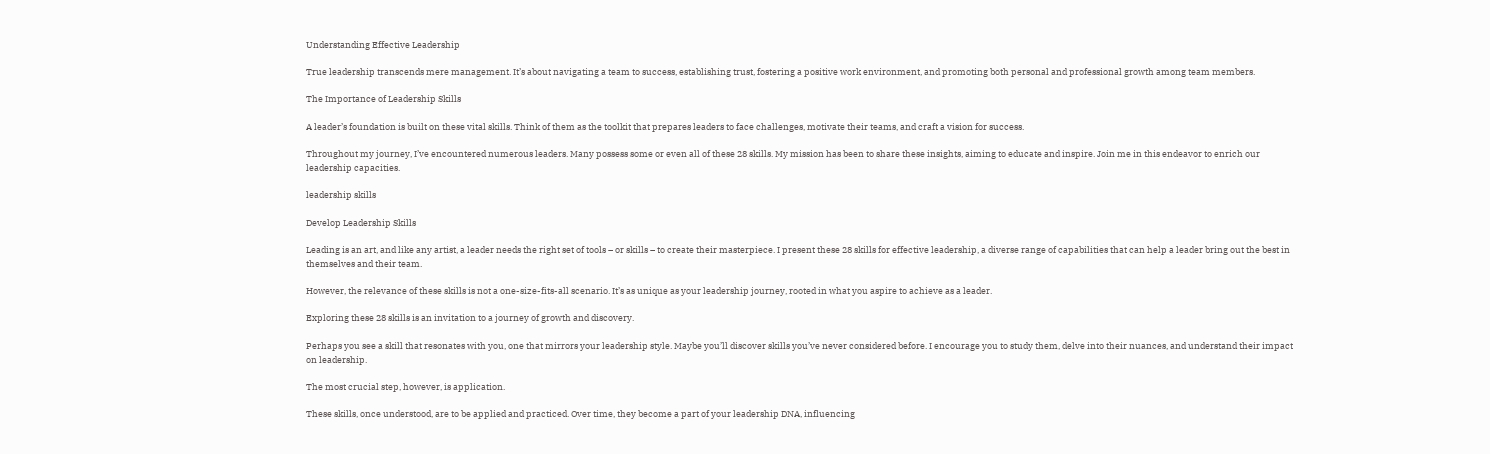Understanding Effective Leadership

True leadership transcends mere management. It’s about navigating a team to success, establishing trust, fostering a positive work environment, and promoting both personal and professional growth among team members.

The Importance of Leadership Skills

A leader’s foundation is built on these vital skills. Think of them as the toolkit that prepares leaders to face challenges, motivate their teams, and craft a vision for success.

Throughout my journey, I’ve encountered numerous leaders. Many possess some or even all of these 28 skills. My mission has been to share these insights, aiming to educate and inspire. Join me in this endeavor to enrich our leadership capacities.

leadership skills

Develop Leadership Skills

Leading is an art, and like any artist, a leader needs the right set of tools – or skills – to create their masterpiece. I present these 28 skills for effective leadership, a diverse range of capabilities that can help a leader bring out the best in themselves and their team.

However, the relevance of these skills is not a one-size-fits-all scenario. It’s as unique as your leadership journey, rooted in what you aspire to achieve as a leader.

Exploring these 28 skills is an invitation to a journey of growth and discovery.

Perhaps you see a skill that resonates with you, one that mirrors your leadership style. Maybe you’ll discover skills you’ve never considered before. I encourage you to study them, delve into their nuances, and understand their impact on leadership.

The most crucial step, however, is application.

These skills, once understood, are to be applied and practiced. Over time, they become a part of your leadership DNA, influencing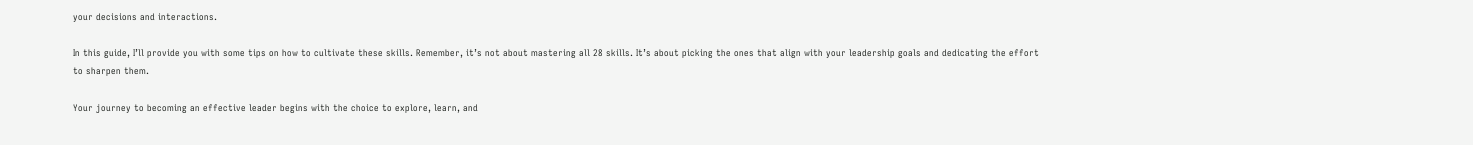your decisions and interactions.

In this guide, I’ll provide you with some tips on how to cultivate these skills. Remember, it’s not about mastering all 28 skills. It’s about picking the ones that align with your leadership goals and dedicating the effort to sharpen them.

Your journey to becoming an effective leader begins with the choice to explore, learn, and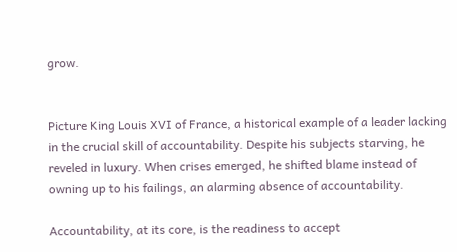grow.


Picture King Louis XVI of France, a historical example of a leader lacking in the crucial skill of accountability. Despite his subjects starving, he reveled in luxury. When crises emerged, he shifted blame instead of owning up to his failings, an alarming absence of accountability.

Accountability, at its core, is the readiness to accept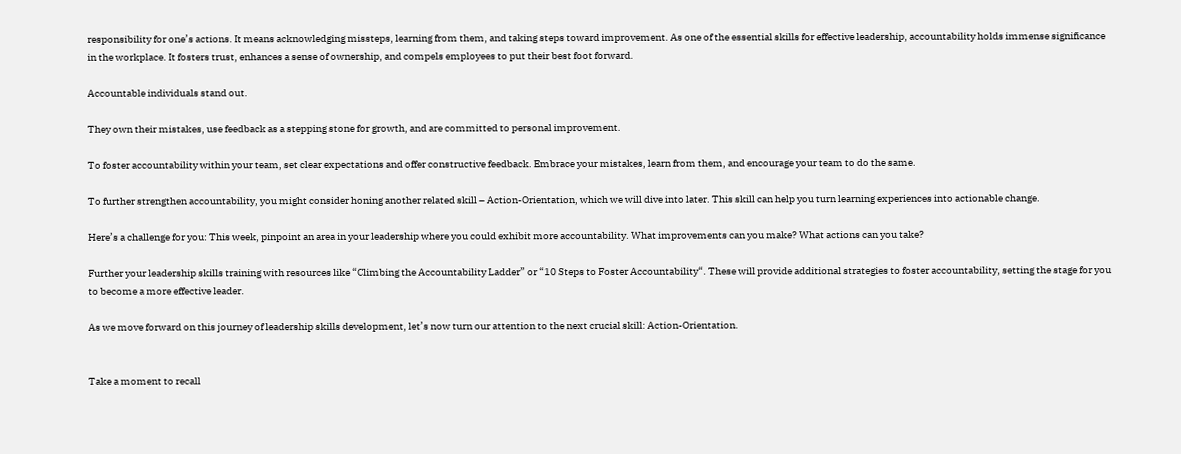responsibility for one’s actions. It means acknowledging missteps, learning from them, and taking steps toward improvement. As one of the essential skills for effective leadership, accountability holds immense significance in the workplace. It fosters trust, enhances a sense of ownership, and compels employees to put their best foot forward.

Accountable individuals stand out.

They own their mistakes, use feedback as a stepping stone for growth, and are committed to personal improvement.

To foster accountability within your team, set clear expectations and offer constructive feedback. Embrace your mistakes, learn from them, and encourage your team to do the same.

To further strengthen accountability, you might consider honing another related skill – Action-Orientation, which we will dive into later. This skill can help you turn learning experiences into actionable change.

Here’s a challenge for you: This week, pinpoint an area in your leadership where you could exhibit more accountability. What improvements can you make? What actions can you take?

Further your leadership skills training with resources like “Climbing the Accountability Ladder” or “10 Steps to Foster Accountability“. These will provide additional strategies to foster accountability, setting the stage for you to become a more effective leader.

As we move forward on this journey of leadership skills development, let’s now turn our attention to the next crucial skill: Action-Orientation.


Take a moment to recall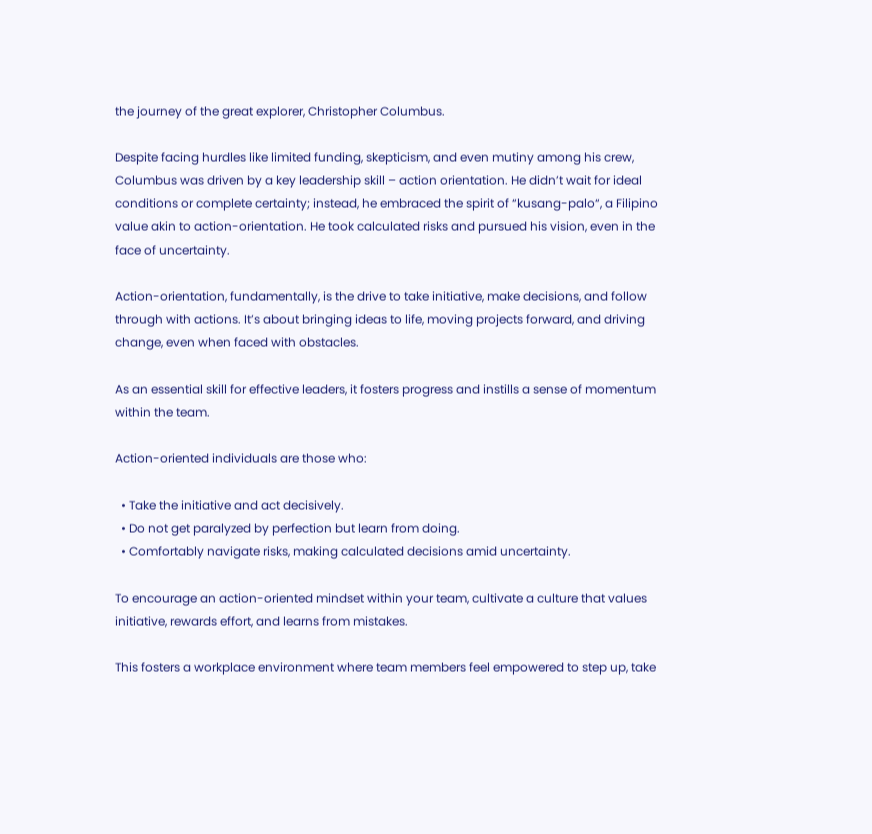the journey of the great explorer, Christopher Columbus.

Despite facing hurdles like limited funding, skepticism, and even mutiny among his crew, Columbus was driven by a key leadership skill – action orientation. He didn’t wait for ideal conditions or complete certainty; instead, he embraced the spirit of “kusang-palo“, a Filipino value akin to action-orientation. He took calculated risks and pursued his vision, even in the face of uncertainty.

Action-orientation, fundamentally, is the drive to take initiative, make decisions, and follow through with actions. It’s about bringing ideas to life, moving projects forward, and driving change, even when faced with obstacles.

As an essential skill for effective leaders, it fosters progress and instills a sense of momentum within the team.

Action-oriented individuals are those who:

  • Take the initiative and act decisively.
  • Do not get paralyzed by perfection but learn from doing.
  • Comfortably navigate risks, making calculated decisions amid uncertainty.

To encourage an action-oriented mindset within your team, cultivate a culture that values initiative, rewards effort, and learns from mistakes.

This fosters a workplace environment where team members feel empowered to step up, take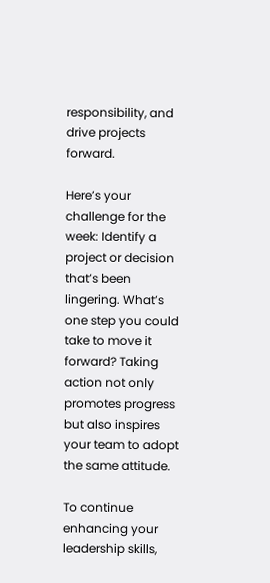responsibility, and drive projects forward.

Here’s your challenge for the week: Identify a project or decision that’s been lingering. What’s one step you could take to move it forward? Taking action not only promotes progress but also inspires your team to adopt the same attitude.

To continue enhancing your leadership skills,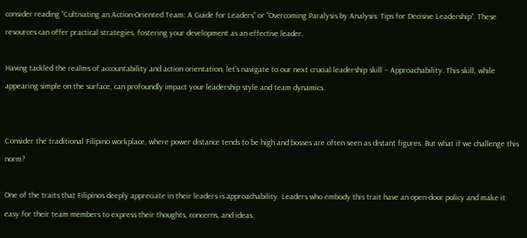consider reading “Cultivating an Action-Oriented Team: A Guide for Leaders” or “Overcoming Paralysis by Analysis: Tips for Decisive Leadership”. These resources can offer practical strategies, fostering your development as an effective leader.

Having tackled the realms of accountability and action orientation, let’s navigate to our next crucial leadership skill – Approachability. This skill, while appearing simple on the surface, can profoundly impact your leadership style and team dynamics.


Consider the traditional Filipino workplace, where power distance tends to be high and bosses are often seen as distant figures. But what if we challenge this norm?

One of the traits that Filipinos deeply appreciate in their leaders is approachability. Leaders who embody this trait have an open-door policy and make it easy for their team members to express their thoughts, concerns, and ideas.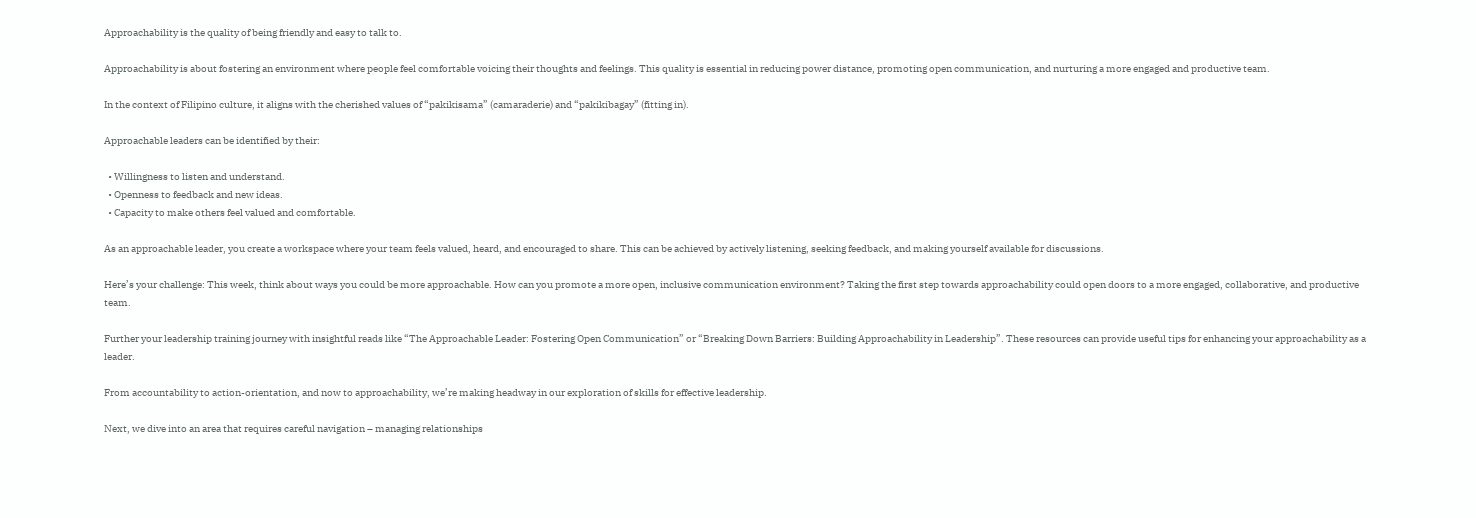Approachability is the quality of being friendly and easy to talk to.

Approachability is about fostering an environment where people feel comfortable voicing their thoughts and feelings. This quality is essential in reducing power distance, promoting open communication, and nurturing a more engaged and productive team.

In the context of Filipino culture, it aligns with the cherished values of “pakikisama” (camaraderie) and “pakikibagay” (fitting in).

Approachable leaders can be identified by their:

  • Willingness to listen and understand.
  • Openness to feedback and new ideas.
  • Capacity to make others feel valued and comfortable.

As an approachable leader, you create a workspace where your team feels valued, heard, and encouraged to share. This can be achieved by actively listening, seeking feedback, and making yourself available for discussions.

Here’s your challenge: This week, think about ways you could be more approachable. How can you promote a more open, inclusive communication environment? Taking the first step towards approachability could open doors to a more engaged, collaborative, and productive team.

Further your leadership training journey with insightful reads like “The Approachable Leader: Fostering Open Communication” or “Breaking Down Barriers: Building Approachability in Leadership”. These resources can provide useful tips for enhancing your approachability as a leader.

From accountability to action-orientation, and now to approachability, we’re making headway in our exploration of skills for effective leadership.

Next, we dive into an area that requires careful navigation – managing relationships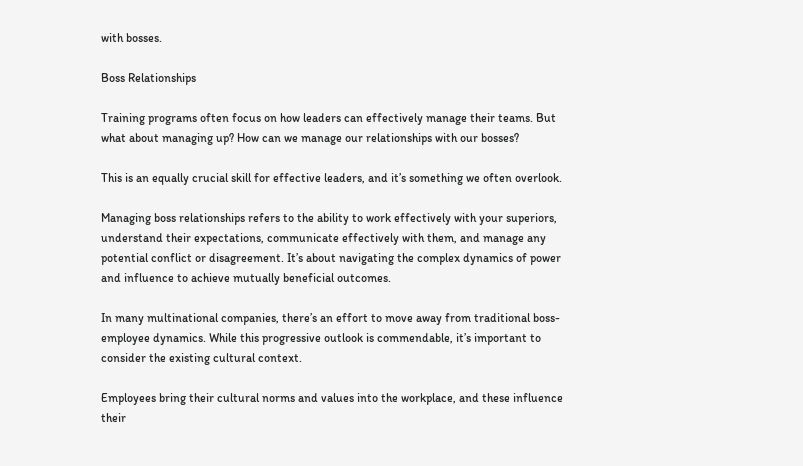with bosses.

Boss Relationships

Training programs often focus on how leaders can effectively manage their teams. But what about managing up? How can we manage our relationships with our bosses?

This is an equally crucial skill for effective leaders, and it’s something we often overlook.

Managing boss relationships refers to the ability to work effectively with your superiors, understand their expectations, communicate effectively with them, and manage any potential conflict or disagreement. It’s about navigating the complex dynamics of power and influence to achieve mutually beneficial outcomes.

In many multinational companies, there’s an effort to move away from traditional boss-employee dynamics. While this progressive outlook is commendable, it’s important to consider the existing cultural context.

Employees bring their cultural norms and values into the workplace, and these influence their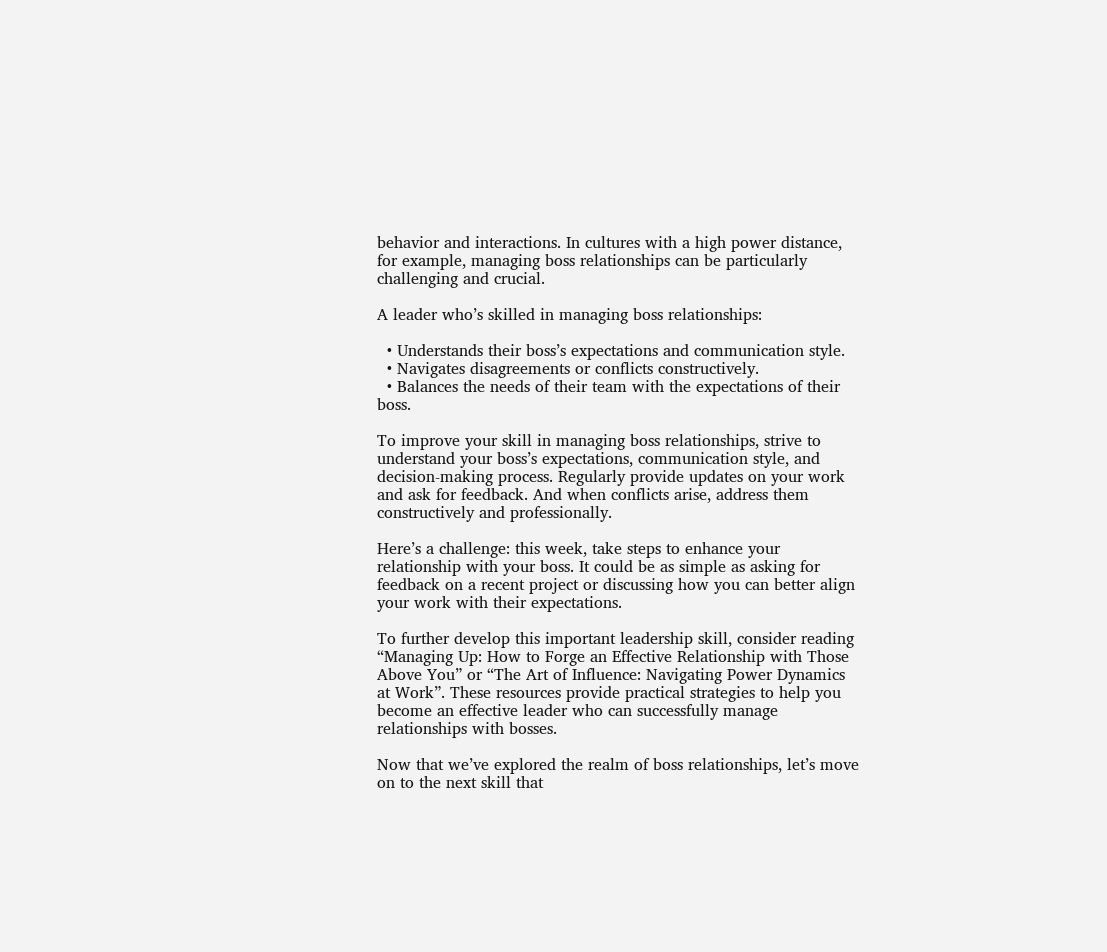behavior and interactions. In cultures with a high power distance, for example, managing boss relationships can be particularly challenging and crucial.

A leader who’s skilled in managing boss relationships:

  • Understands their boss’s expectations and communication style.
  • Navigates disagreements or conflicts constructively.
  • Balances the needs of their team with the expectations of their boss.

To improve your skill in managing boss relationships, strive to understand your boss’s expectations, communication style, and decision-making process. Regularly provide updates on your work and ask for feedback. And when conflicts arise, address them constructively and professionally.

Here’s a challenge: this week, take steps to enhance your relationship with your boss. It could be as simple as asking for feedback on a recent project or discussing how you can better align your work with their expectations.

To further develop this important leadership skill, consider reading “Managing Up: How to Forge an Effective Relationship with Those Above You” or “The Art of Influence: Navigating Power Dynamics at Work”. These resources provide practical strategies to help you become an effective leader who can successfully manage relationships with bosses.

Now that we’ve explored the realm of boss relationships, let’s move on to the next skill that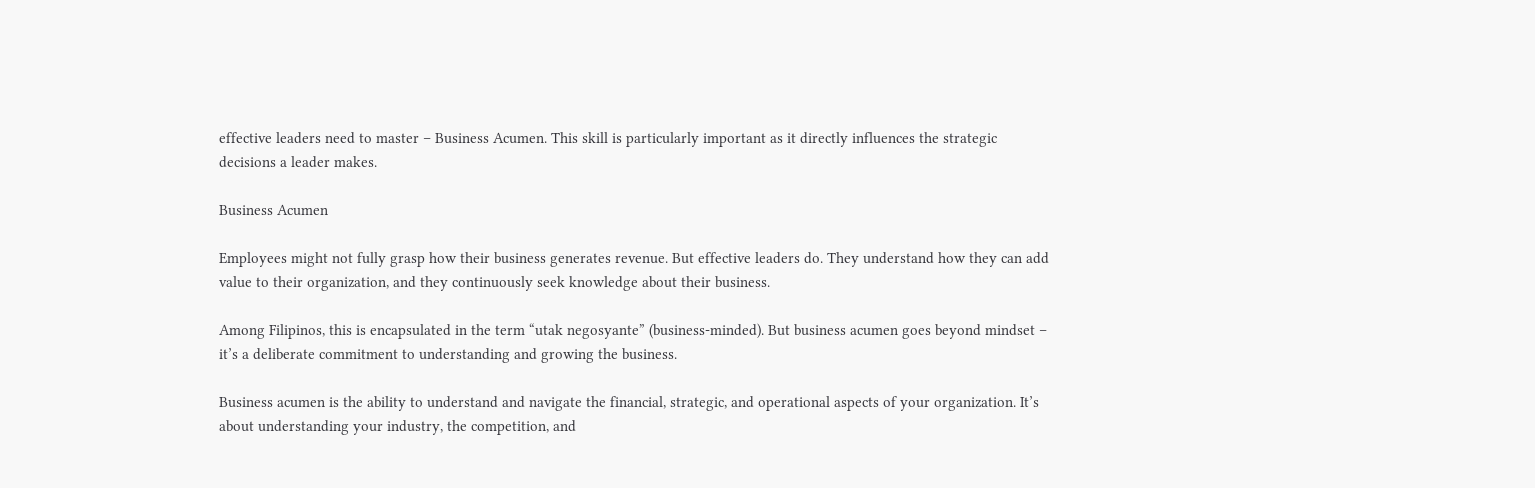effective leaders need to master – Business Acumen. This skill is particularly important as it directly influences the strategic decisions a leader makes.

Business Acumen

Employees might not fully grasp how their business generates revenue. But effective leaders do. They understand how they can add value to their organization, and they continuously seek knowledge about their business.

Among Filipinos, this is encapsulated in the term “utak negosyante” (business-minded). But business acumen goes beyond mindset – it’s a deliberate commitment to understanding and growing the business.

Business acumen is the ability to understand and navigate the financial, strategic, and operational aspects of your organization. It’s about understanding your industry, the competition, and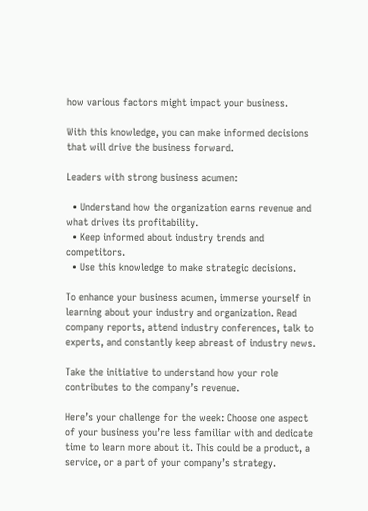how various factors might impact your business.

With this knowledge, you can make informed decisions that will drive the business forward.

Leaders with strong business acumen:

  • Understand how the organization earns revenue and what drives its profitability.
  • Keep informed about industry trends and competitors.
  • Use this knowledge to make strategic decisions.

To enhance your business acumen, immerse yourself in learning about your industry and organization. Read company reports, attend industry conferences, talk to experts, and constantly keep abreast of industry news.

Take the initiative to understand how your role contributes to the company’s revenue.

Here’s your challenge for the week: Choose one aspect of your business you’re less familiar with and dedicate time to learn more about it. This could be a product, a service, or a part of your company’s strategy.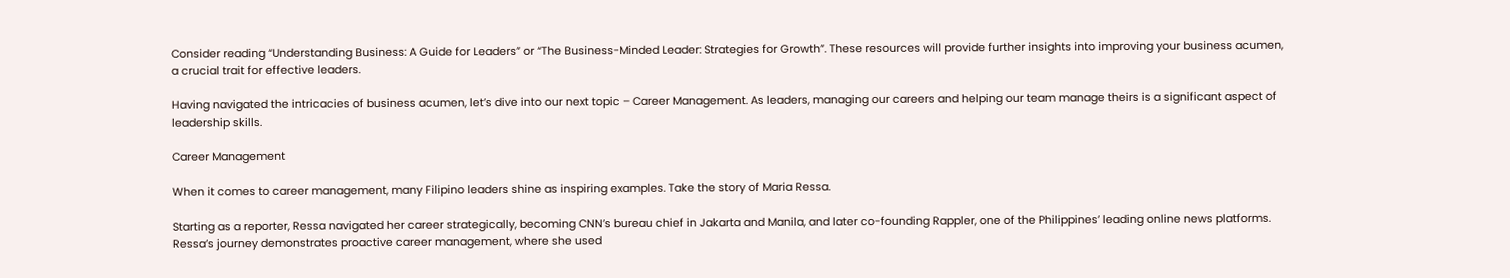Consider reading “Understanding Business: A Guide for Leaders” or “The Business-Minded Leader: Strategies for Growth”. These resources will provide further insights into improving your business acumen, a crucial trait for effective leaders.

Having navigated the intricacies of business acumen, let’s dive into our next topic – Career Management. As leaders, managing our careers and helping our team manage theirs is a significant aspect of leadership skills.

Career Management

When it comes to career management, many Filipino leaders shine as inspiring examples. Take the story of Maria Ressa.

Starting as a reporter, Ressa navigated her career strategically, becoming CNN’s bureau chief in Jakarta and Manila, and later co-founding Rappler, one of the Philippines’ leading online news platforms. Ressa’s journey demonstrates proactive career management, where she used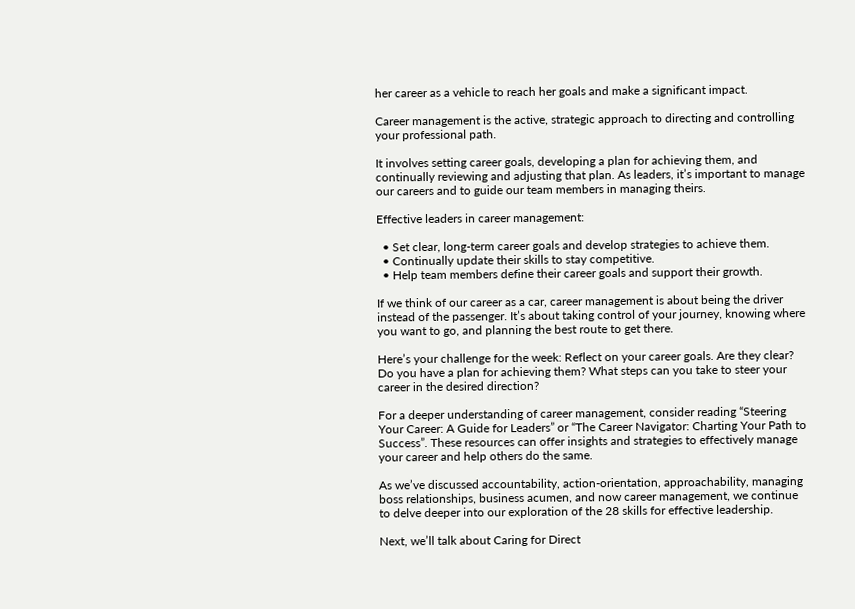her career as a vehicle to reach her goals and make a significant impact.

Career management is the active, strategic approach to directing and controlling your professional path.

It involves setting career goals, developing a plan for achieving them, and continually reviewing and adjusting that plan. As leaders, it’s important to manage our careers and to guide our team members in managing theirs.

Effective leaders in career management:

  • Set clear, long-term career goals and develop strategies to achieve them.
  • Continually update their skills to stay competitive.
  • Help team members define their career goals and support their growth.

If we think of our career as a car, career management is about being the driver instead of the passenger. It’s about taking control of your journey, knowing where you want to go, and planning the best route to get there.

Here’s your challenge for the week: Reflect on your career goals. Are they clear? Do you have a plan for achieving them? What steps can you take to steer your career in the desired direction?

For a deeper understanding of career management, consider reading “Steering Your Career: A Guide for Leaders” or “The Career Navigator: Charting Your Path to Success”. These resources can offer insights and strategies to effectively manage your career and help others do the same.

As we’ve discussed accountability, action-orientation, approachability, managing boss relationships, business acumen, and now career management, we continue to delve deeper into our exploration of the 28 skills for effective leadership.

Next, we’ll talk about Caring for Direct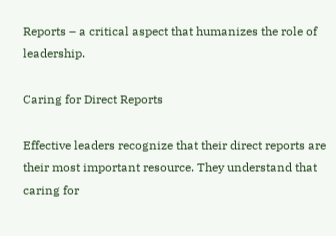Reports – a critical aspect that humanizes the role of leadership.

Caring for Direct Reports

Effective leaders recognize that their direct reports are their most important resource. They understand that caring for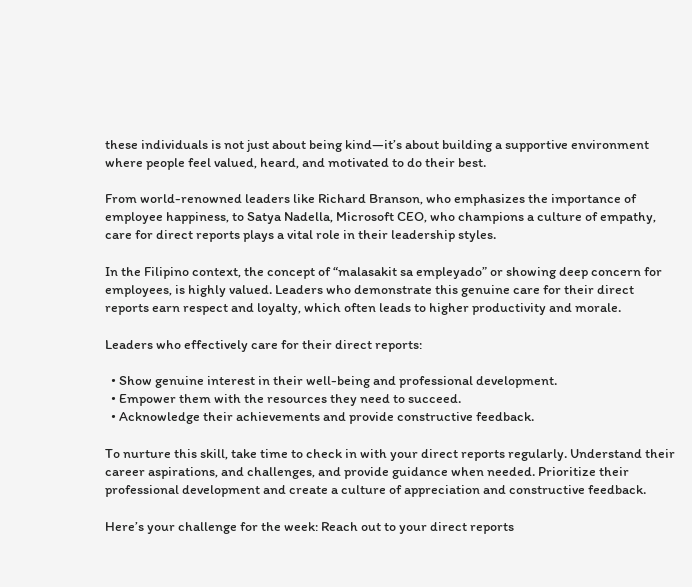these individuals is not just about being kind—it’s about building a supportive environment where people feel valued, heard, and motivated to do their best.

From world-renowned leaders like Richard Branson, who emphasizes the importance of employee happiness, to Satya Nadella, Microsoft CEO, who champions a culture of empathy, care for direct reports plays a vital role in their leadership styles.

In the Filipino context, the concept of “malasakit sa empleyado” or showing deep concern for employees, is highly valued. Leaders who demonstrate this genuine care for their direct reports earn respect and loyalty, which often leads to higher productivity and morale.

Leaders who effectively care for their direct reports:

  • Show genuine interest in their well-being and professional development.
  • Empower them with the resources they need to succeed.
  • Acknowledge their achievements and provide constructive feedback.

To nurture this skill, take time to check in with your direct reports regularly. Understand their career aspirations, and challenges, and provide guidance when needed. Prioritize their professional development and create a culture of appreciation and constructive feedback.

Here’s your challenge for the week: Reach out to your direct reports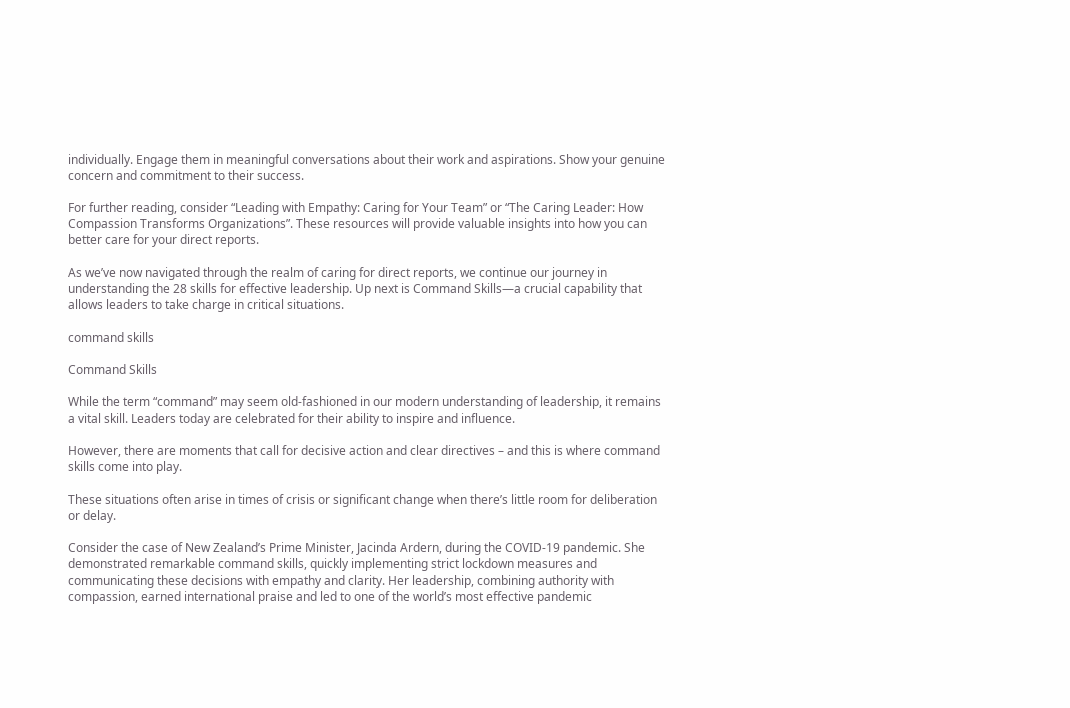individually. Engage them in meaningful conversations about their work and aspirations. Show your genuine concern and commitment to their success.

For further reading, consider “Leading with Empathy: Caring for Your Team” or “The Caring Leader: How Compassion Transforms Organizations”. These resources will provide valuable insights into how you can better care for your direct reports.

As we’ve now navigated through the realm of caring for direct reports, we continue our journey in understanding the 28 skills for effective leadership. Up next is Command Skills—a crucial capability that allows leaders to take charge in critical situations.

command skills

Command Skills

While the term “command” may seem old-fashioned in our modern understanding of leadership, it remains a vital skill. Leaders today are celebrated for their ability to inspire and influence.

However, there are moments that call for decisive action and clear directives – and this is where command skills come into play.

These situations often arise in times of crisis or significant change when there’s little room for deliberation or delay.

Consider the case of New Zealand’s Prime Minister, Jacinda Ardern, during the COVID-19 pandemic. She demonstrated remarkable command skills, quickly implementing strict lockdown measures and communicating these decisions with empathy and clarity. Her leadership, combining authority with compassion, earned international praise and led to one of the world’s most effective pandemic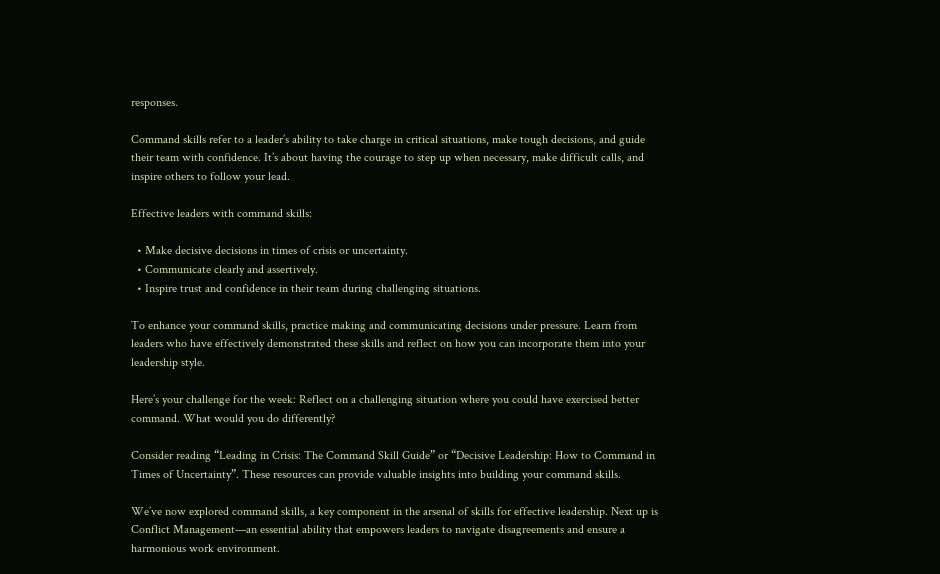responses.

Command skills refer to a leader’s ability to take charge in critical situations, make tough decisions, and guide their team with confidence. It’s about having the courage to step up when necessary, make difficult calls, and inspire others to follow your lead.

Effective leaders with command skills:

  • Make decisive decisions in times of crisis or uncertainty.
  • Communicate clearly and assertively.
  • Inspire trust and confidence in their team during challenging situations.

To enhance your command skills, practice making and communicating decisions under pressure. Learn from leaders who have effectively demonstrated these skills and reflect on how you can incorporate them into your leadership style.

Here’s your challenge for the week: Reflect on a challenging situation where you could have exercised better command. What would you do differently?

Consider reading “Leading in Crisis: The Command Skill Guide” or “Decisive Leadership: How to Command in Times of Uncertainty”. These resources can provide valuable insights into building your command skills.

We’ve now explored command skills, a key component in the arsenal of skills for effective leadership. Next up is Conflict Management—an essential ability that empowers leaders to navigate disagreements and ensure a harmonious work environment.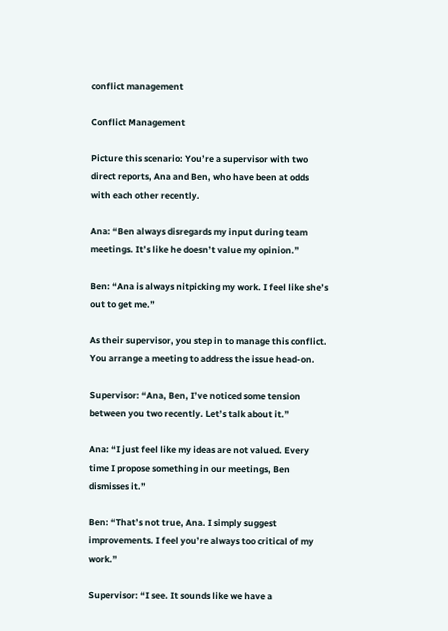conflict management

Conflict Management

Picture this scenario: You’re a supervisor with two direct reports, Ana and Ben, who have been at odds with each other recently.

Ana: “Ben always disregards my input during team meetings. It’s like he doesn’t value my opinion.”

Ben: “Ana is always nitpicking my work. I feel like she’s out to get me.”

As their supervisor, you step in to manage this conflict. You arrange a meeting to address the issue head-on.

Supervisor: “Ana, Ben, I’ve noticed some tension between you two recently. Let’s talk about it.”

Ana: “I just feel like my ideas are not valued. Every time I propose something in our meetings, Ben dismisses it.”

Ben: “That’s not true, Ana. I simply suggest improvements. I feel you’re always too critical of my work.”

Supervisor: “I see. It sounds like we have a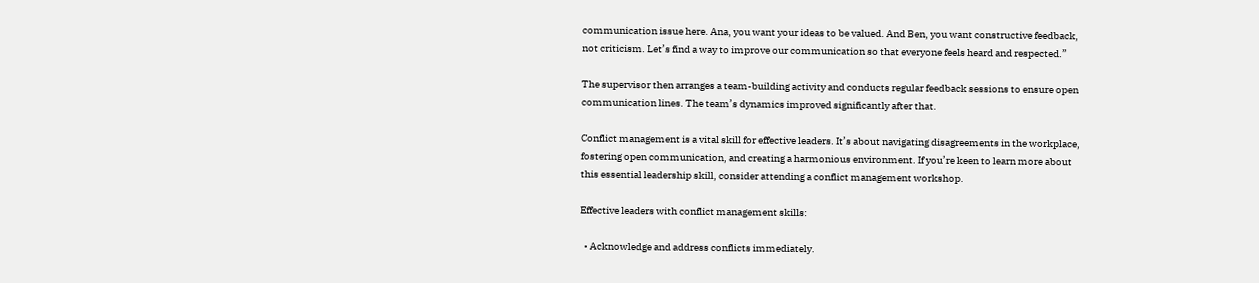communication issue here. Ana, you want your ideas to be valued. And Ben, you want constructive feedback, not criticism. Let’s find a way to improve our communication so that everyone feels heard and respected.”

The supervisor then arranges a team-building activity and conducts regular feedback sessions to ensure open communication lines. The team’s dynamics improved significantly after that.

Conflict management is a vital skill for effective leaders. It’s about navigating disagreements in the workplace, fostering open communication, and creating a harmonious environment. If you’re keen to learn more about this essential leadership skill, consider attending a conflict management workshop.

Effective leaders with conflict management skills:

  • Acknowledge and address conflicts immediately.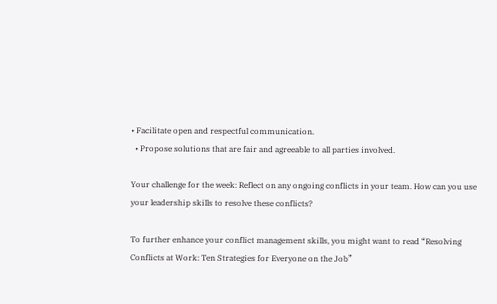• Facilitate open and respectful communication.
  • Propose solutions that are fair and agreeable to all parties involved.

Your challenge for the week: Reflect on any ongoing conflicts in your team. How can you use your leadership skills to resolve these conflicts?

To further enhance your conflict management skills, you might want to read “Resolving Conflicts at Work: Ten Strategies for Everyone on the Job”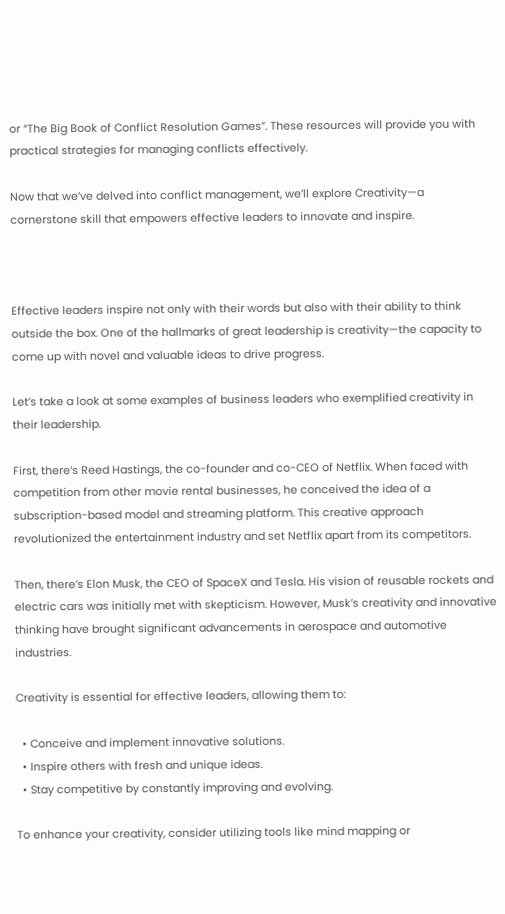or “The Big Book of Conflict Resolution Games”. These resources will provide you with practical strategies for managing conflicts effectively.

Now that we’ve delved into conflict management, we’ll explore Creativity—a cornerstone skill that empowers effective leaders to innovate and inspire.



Effective leaders inspire not only with their words but also with their ability to think outside the box. One of the hallmarks of great leadership is creativity—the capacity to come up with novel and valuable ideas to drive progress.

Let’s take a look at some examples of business leaders who exemplified creativity in their leadership.

First, there’s Reed Hastings, the co-founder and co-CEO of Netflix. When faced with competition from other movie rental businesses, he conceived the idea of a subscription-based model and streaming platform. This creative approach revolutionized the entertainment industry and set Netflix apart from its competitors.

Then, there’s Elon Musk, the CEO of SpaceX and Tesla. His vision of reusable rockets and electric cars was initially met with skepticism. However, Musk’s creativity and innovative thinking have brought significant advancements in aerospace and automotive industries.

Creativity is essential for effective leaders, allowing them to:

  • Conceive and implement innovative solutions.
  • Inspire others with fresh and unique ideas.
  • Stay competitive by constantly improving and evolving.

To enhance your creativity, consider utilizing tools like mind mapping or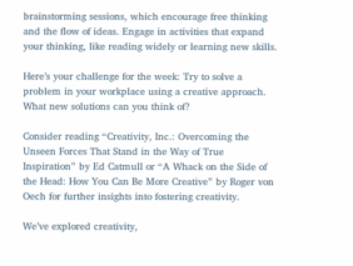brainstorming sessions, which encourage free thinking and the flow of ideas. Engage in activities that expand your thinking, like reading widely or learning new skills.

Here’s your challenge for the week: Try to solve a problem in your workplace using a creative approach. What new solutions can you think of?

Consider reading “Creativity, Inc.: Overcoming the Unseen Forces That Stand in the Way of True Inspiration” by Ed Catmull or “A Whack on the Side of the Head: How You Can Be More Creative” by Roger von Oech for further insights into fostering creativity.

We’ve explored creativity,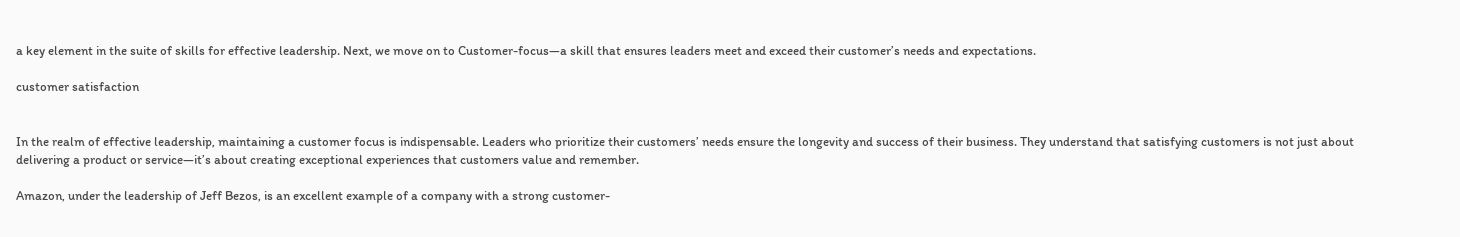a key element in the suite of skills for effective leadership. Next, we move on to Customer-focus—a skill that ensures leaders meet and exceed their customer’s needs and expectations.

customer satisfaction


In the realm of effective leadership, maintaining a customer focus is indispensable. Leaders who prioritize their customers’ needs ensure the longevity and success of their business. They understand that satisfying customers is not just about delivering a product or service—it’s about creating exceptional experiences that customers value and remember.

Amazon, under the leadership of Jeff Bezos, is an excellent example of a company with a strong customer-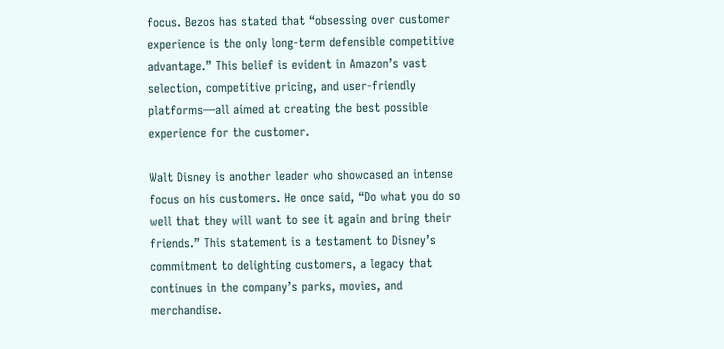focus. Bezos has stated that “obsessing over customer experience is the only long-term defensible competitive advantage.” This belief is evident in Amazon’s vast selection, competitive pricing, and user-friendly platforms—all aimed at creating the best possible experience for the customer.

Walt Disney is another leader who showcased an intense focus on his customers. He once said, “Do what you do so well that they will want to see it again and bring their friends.” This statement is a testament to Disney’s commitment to delighting customers, a legacy that continues in the company’s parks, movies, and merchandise.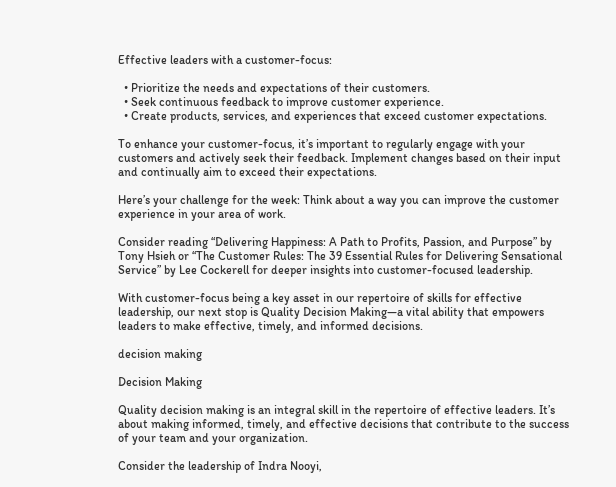Effective leaders with a customer-focus:

  • Prioritize the needs and expectations of their customers.
  • Seek continuous feedback to improve customer experience.
  • Create products, services, and experiences that exceed customer expectations.

To enhance your customer-focus, it’s important to regularly engage with your customers and actively seek their feedback. Implement changes based on their input and continually aim to exceed their expectations.

Here’s your challenge for the week: Think about a way you can improve the customer experience in your area of work.

Consider reading “Delivering Happiness: A Path to Profits, Passion, and Purpose” by Tony Hsieh or “The Customer Rules: The 39 Essential Rules for Delivering Sensational Service” by Lee Cockerell for deeper insights into customer-focused leadership.

With customer-focus being a key asset in our repertoire of skills for effective leadership, our next stop is Quality Decision Making—a vital ability that empowers leaders to make effective, timely, and informed decisions.

decision making

Decision Making

Quality decision making is an integral skill in the repertoire of effective leaders. It’s about making informed, timely, and effective decisions that contribute to the success of your team and your organization.

Consider the leadership of Indra Nooyi,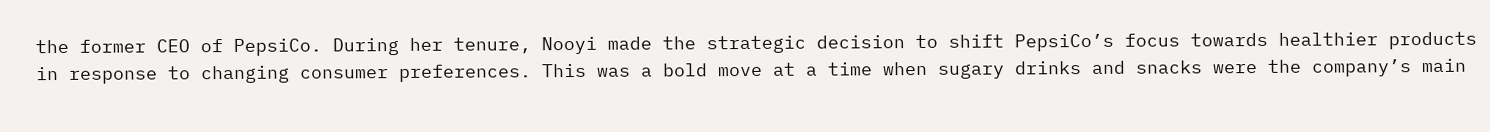the former CEO of PepsiCo. During her tenure, Nooyi made the strategic decision to shift PepsiCo’s focus towards healthier products in response to changing consumer preferences. This was a bold move at a time when sugary drinks and snacks were the company’s main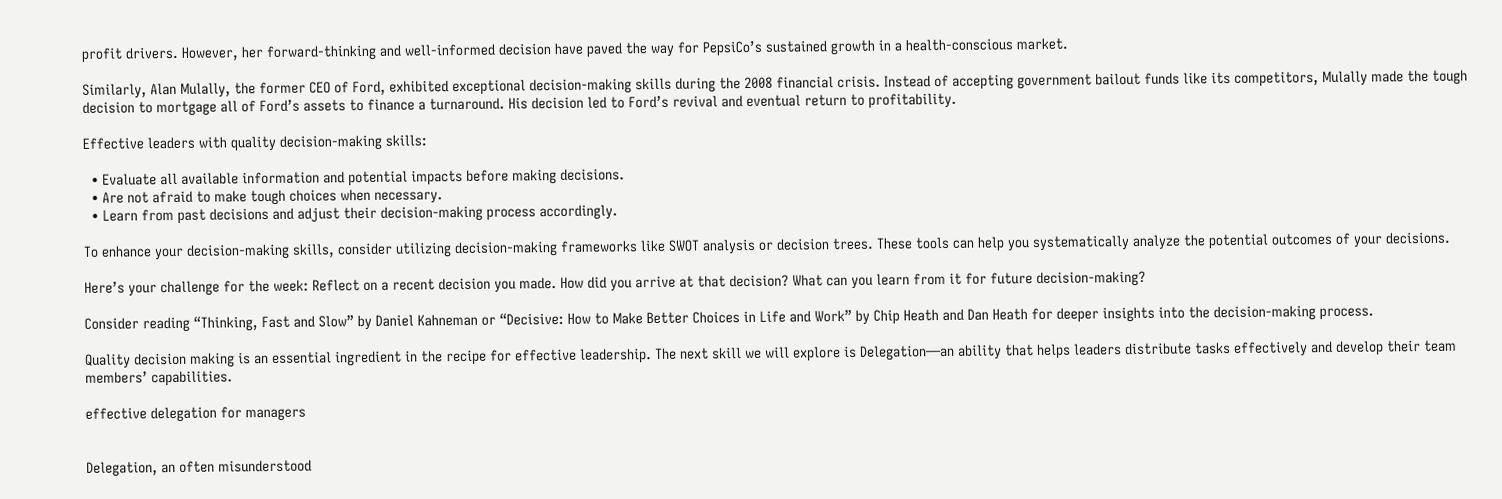profit drivers. However, her forward-thinking and well-informed decision have paved the way for PepsiCo’s sustained growth in a health-conscious market.

Similarly, Alan Mulally, the former CEO of Ford, exhibited exceptional decision-making skills during the 2008 financial crisis. Instead of accepting government bailout funds like its competitors, Mulally made the tough decision to mortgage all of Ford’s assets to finance a turnaround. His decision led to Ford’s revival and eventual return to profitability.

Effective leaders with quality decision-making skills:

  • Evaluate all available information and potential impacts before making decisions.
  • Are not afraid to make tough choices when necessary.
  • Learn from past decisions and adjust their decision-making process accordingly.

To enhance your decision-making skills, consider utilizing decision-making frameworks like SWOT analysis or decision trees. These tools can help you systematically analyze the potential outcomes of your decisions.

Here’s your challenge for the week: Reflect on a recent decision you made. How did you arrive at that decision? What can you learn from it for future decision-making?

Consider reading “Thinking, Fast and Slow” by Daniel Kahneman or “Decisive: How to Make Better Choices in Life and Work” by Chip Heath and Dan Heath for deeper insights into the decision-making process.

Quality decision making is an essential ingredient in the recipe for effective leadership. The next skill we will explore is Delegation—an ability that helps leaders distribute tasks effectively and develop their team members’ capabilities.

effective delegation for managers


Delegation, an often misunderstood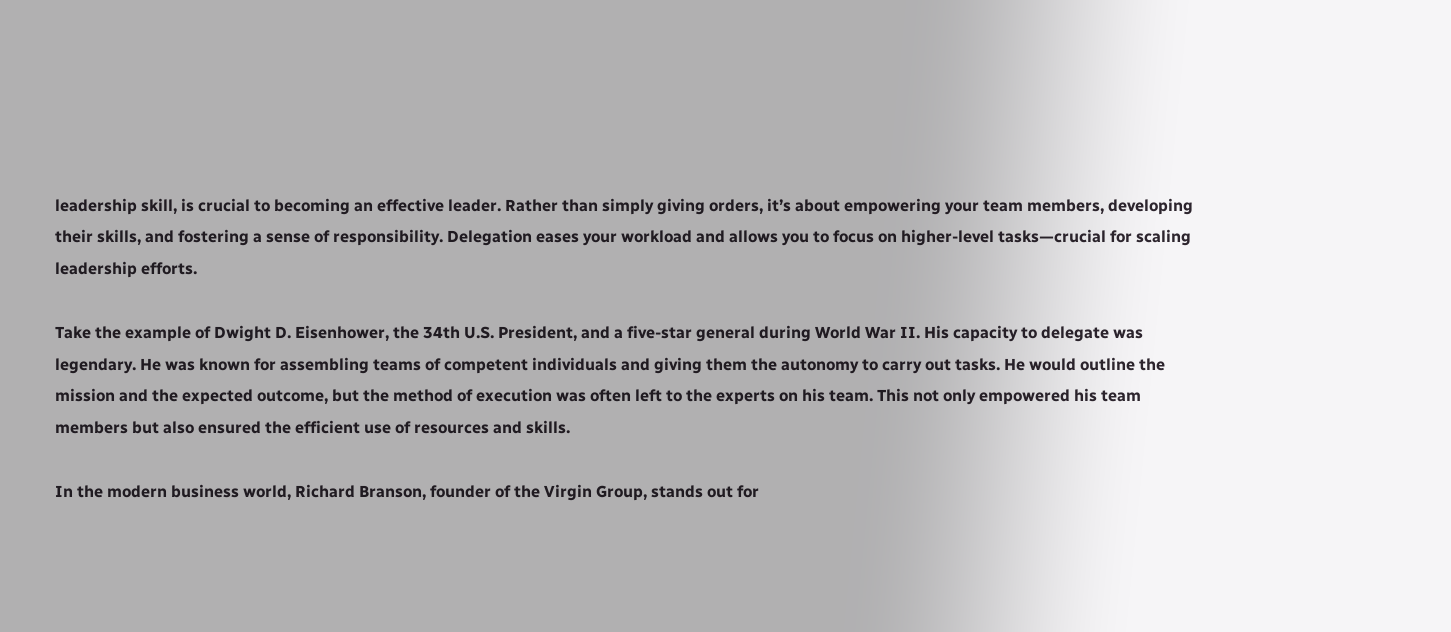leadership skill, is crucial to becoming an effective leader. Rather than simply giving orders, it’s about empowering your team members, developing their skills, and fostering a sense of responsibility. Delegation eases your workload and allows you to focus on higher-level tasks—crucial for scaling leadership efforts.

Take the example of Dwight D. Eisenhower, the 34th U.S. President, and a five-star general during World War II. His capacity to delegate was legendary. He was known for assembling teams of competent individuals and giving them the autonomy to carry out tasks. He would outline the mission and the expected outcome, but the method of execution was often left to the experts on his team. This not only empowered his team members but also ensured the efficient use of resources and skills.

In the modern business world, Richard Branson, founder of the Virgin Group, stands out for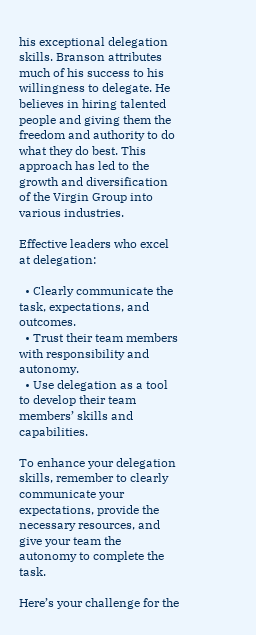his exceptional delegation skills. Branson attributes much of his success to his willingness to delegate. He believes in hiring talented people and giving them the freedom and authority to do what they do best. This approach has led to the growth and diversification of the Virgin Group into various industries.

Effective leaders who excel at delegation:

  • Clearly communicate the task, expectations, and outcomes.
  • Trust their team members with responsibility and autonomy.
  • Use delegation as a tool to develop their team members’ skills and capabilities.

To enhance your delegation skills, remember to clearly communicate your expectations, provide the necessary resources, and give your team the autonomy to complete the task.

Here’s your challenge for the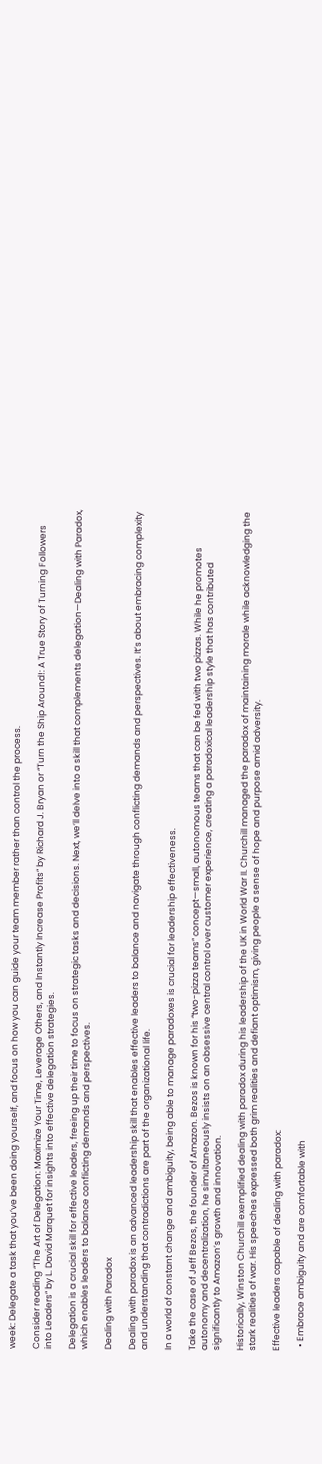week: Delegate a task that you’ve been doing yourself, and focus on how you can guide your team member rather than control the process.

Consider reading “The Art of Delegation: Maximize Your Time, Leverage Others, and Instantly Increase Profits” by Richard J. Bryan or “Turn the Ship Around!: A True Story of Turning Followers into Leaders” by L. David Marquet for insights into effective delegation strategies.

Delegation is a crucial skill for effective leaders, freeing up their time to focus on strategic tasks and decisions. Next, we’ll delve into a skill that complements delegation—Dealing with Paradox, which enables leaders to balance conflicting demands and perspectives.

Dealing with Paradox

Dealing with paradox is an advanced leadership skill that enables effective leaders to balance and navigate through conflicting demands and perspectives. It’s about embracing complexity and understanding that contradictions are part of the organizational life.

In a world of constant change and ambiguity, being able to manage paradoxes is crucial for leadership effectiveness.

Take the case of Jeff Bezos, the founder of Amazon. Bezos is known for his “two-pizza teams” concept—small, autonomous teams that can be fed with two pizzas. While he promotes autonomy and decentralization, he simultaneously insists on an obsessive central control over customer experience, creating a paradoxical leadership style that has contributed significantly to Amazon’s growth and innovation.

Historically, Winston Churchill exemplified dealing with paradox during his leadership of the UK in World War II. Churchill managed the paradox of maintaining morale while acknowledging the stark realities of war. His speeches expressed both grim realities and defiant optimism, giving people a sense of hope and purpose amid adversity.

Effective leaders capable of dealing with paradox:

  • Embrace ambiguity and are comfortable with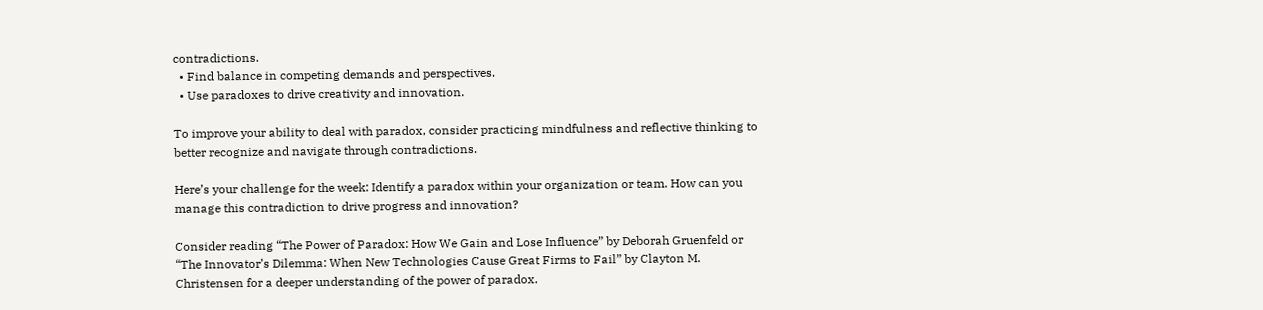contradictions.
  • Find balance in competing demands and perspectives.
  • Use paradoxes to drive creativity and innovation.

To improve your ability to deal with paradox, consider practicing mindfulness and reflective thinking to better recognize and navigate through contradictions.

Here’s your challenge for the week: Identify a paradox within your organization or team. How can you manage this contradiction to drive progress and innovation?

Consider reading “The Power of Paradox: How We Gain and Lose Influence” by Deborah Gruenfeld or “The Innovator’s Dilemma: When New Technologies Cause Great Firms to Fail” by Clayton M. Christensen for a deeper understanding of the power of paradox.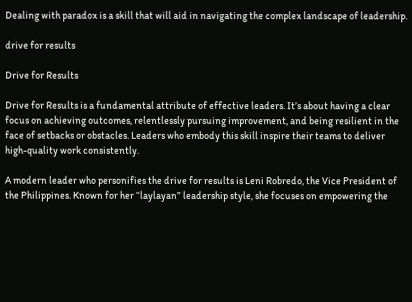Dealing with paradox is a skill that will aid in navigating the complex landscape of leadership.

drive for results

Drive for Results

Drive for Results is a fundamental attribute of effective leaders. It’s about having a clear focus on achieving outcomes, relentlessly pursuing improvement, and being resilient in the face of setbacks or obstacles. Leaders who embody this skill inspire their teams to deliver high-quality work consistently.

A modern leader who personifies the drive for results is Leni Robredo, the Vice President of the Philippines. Known for her “laylayan” leadership style, she focuses on empowering the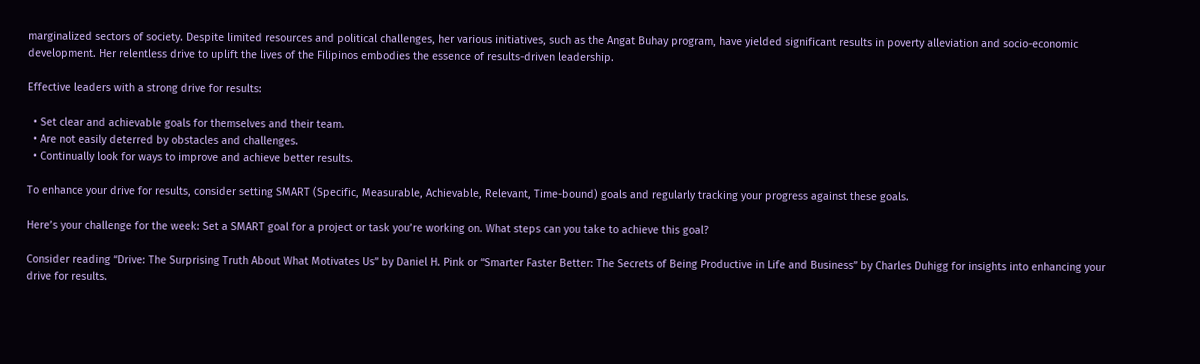marginalized sectors of society. Despite limited resources and political challenges, her various initiatives, such as the Angat Buhay program, have yielded significant results in poverty alleviation and socio-economic development. Her relentless drive to uplift the lives of the Filipinos embodies the essence of results-driven leadership.

Effective leaders with a strong drive for results:

  • Set clear and achievable goals for themselves and their team.
  • Are not easily deterred by obstacles and challenges.
  • Continually look for ways to improve and achieve better results.

To enhance your drive for results, consider setting SMART (Specific, Measurable, Achievable, Relevant, Time-bound) goals and regularly tracking your progress against these goals.

Here’s your challenge for the week: Set a SMART goal for a project or task you’re working on. What steps can you take to achieve this goal?

Consider reading “Drive: The Surprising Truth About What Motivates Us” by Daniel H. Pink or “Smarter Faster Better: The Secrets of Being Productive in Life and Business” by Charles Duhigg for insights into enhancing your drive for results.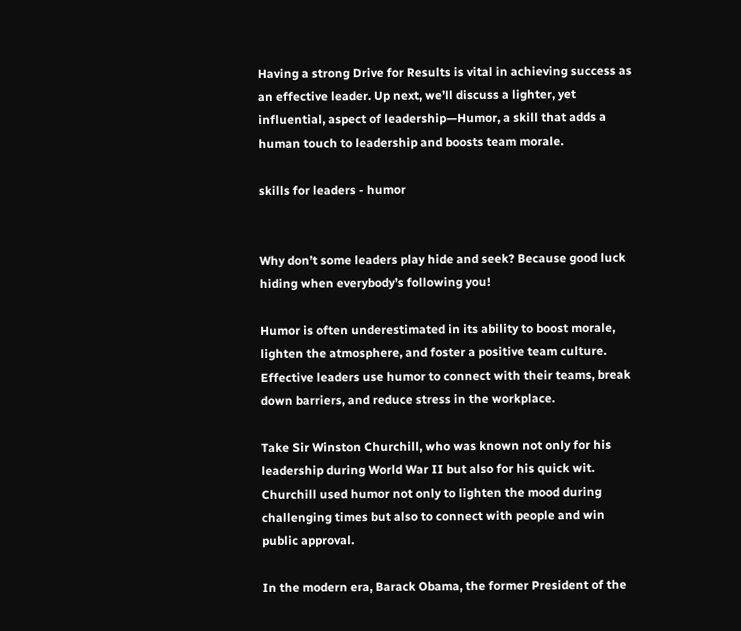Having a strong Drive for Results is vital in achieving success as an effective leader. Up next, we’ll discuss a lighter, yet influential, aspect of leadership—Humor, a skill that adds a human touch to leadership and boosts team morale.

skills for leaders - humor


Why don’t some leaders play hide and seek? Because good luck hiding when everybody’s following you!

Humor is often underestimated in its ability to boost morale, lighten the atmosphere, and foster a positive team culture. Effective leaders use humor to connect with their teams, break down barriers, and reduce stress in the workplace.

Take Sir Winston Churchill, who was known not only for his leadership during World War II but also for his quick wit. Churchill used humor not only to lighten the mood during challenging times but also to connect with people and win public approval.

In the modern era, Barack Obama, the former President of the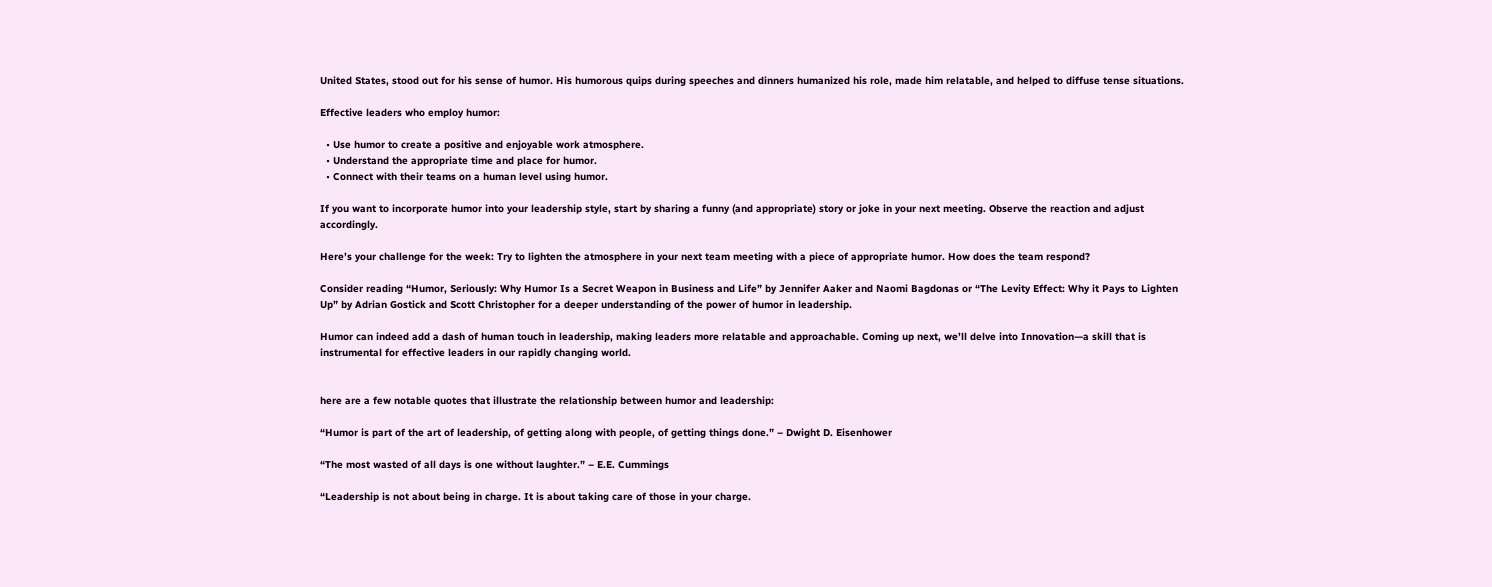United States, stood out for his sense of humor. His humorous quips during speeches and dinners humanized his role, made him relatable, and helped to diffuse tense situations.

Effective leaders who employ humor:

  • Use humor to create a positive and enjoyable work atmosphere.
  • Understand the appropriate time and place for humor.
  • Connect with their teams on a human level using humor.

If you want to incorporate humor into your leadership style, start by sharing a funny (and appropriate) story or joke in your next meeting. Observe the reaction and adjust accordingly.

Here’s your challenge for the week: Try to lighten the atmosphere in your next team meeting with a piece of appropriate humor. How does the team respond?

Consider reading “Humor, Seriously: Why Humor Is a Secret Weapon in Business and Life” by Jennifer Aaker and Naomi Bagdonas or “The Levity Effect: Why it Pays to Lighten Up” by Adrian Gostick and Scott Christopher for a deeper understanding of the power of humor in leadership.

Humor can indeed add a dash of human touch in leadership, making leaders more relatable and approachable. Coming up next, we’ll delve into Innovation—a skill that is instrumental for effective leaders in our rapidly changing world.


here are a few notable quotes that illustrate the relationship between humor and leadership:

“Humor is part of the art of leadership, of getting along with people, of getting things done.” – Dwight D. Eisenhower

“The most wasted of all days is one without laughter.” – E.E. Cummings

“Leadership is not about being in charge. It is about taking care of those in your charge.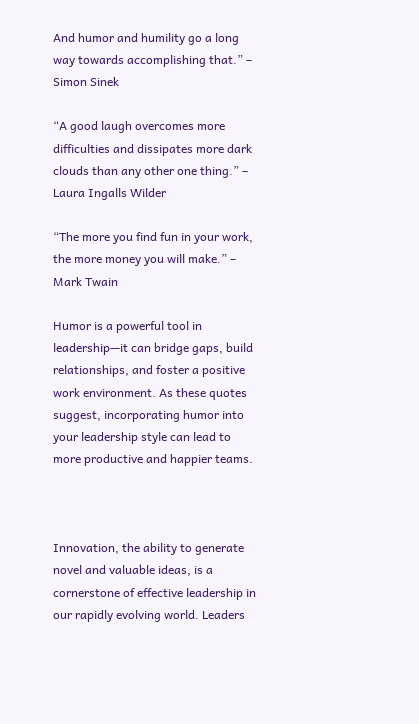And humor and humility go a long way towards accomplishing that.” – Simon Sinek

“A good laugh overcomes more difficulties and dissipates more dark clouds than any other one thing.” – Laura Ingalls Wilder

“The more you find fun in your work, the more money you will make.” – Mark Twain

Humor is a powerful tool in leadership—it can bridge gaps, build relationships, and foster a positive work environment. As these quotes suggest, incorporating humor into your leadership style can lead to more productive and happier teams.



Innovation, the ability to generate novel and valuable ideas, is a cornerstone of effective leadership in our rapidly evolving world. Leaders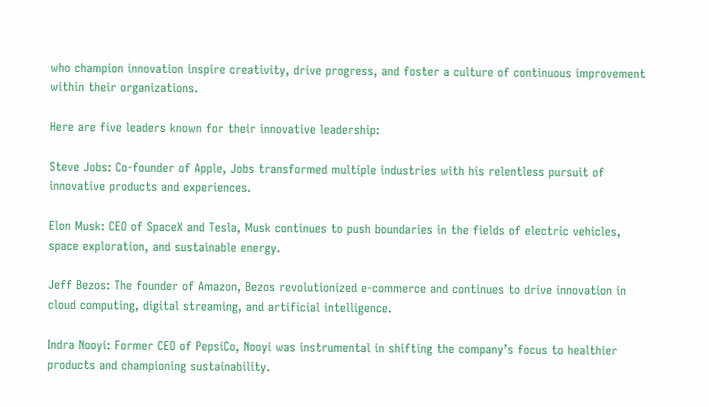who champion innovation inspire creativity, drive progress, and foster a culture of continuous improvement within their organizations.

Here are five leaders known for their innovative leadership:

Steve Jobs: Co-founder of Apple, Jobs transformed multiple industries with his relentless pursuit of innovative products and experiences.

Elon Musk: CEO of SpaceX and Tesla, Musk continues to push boundaries in the fields of electric vehicles, space exploration, and sustainable energy.

Jeff Bezos: The founder of Amazon, Bezos revolutionized e-commerce and continues to drive innovation in cloud computing, digital streaming, and artificial intelligence.

Indra Nooyi: Former CEO of PepsiCo, Nooyi was instrumental in shifting the company’s focus to healthier products and championing sustainability.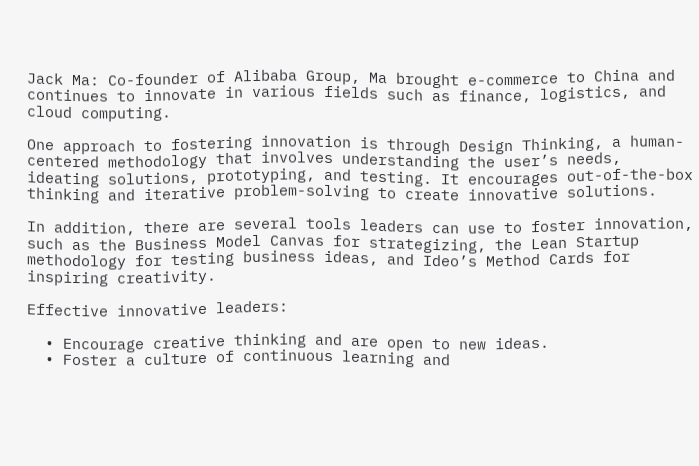Jack Ma: Co-founder of Alibaba Group, Ma brought e-commerce to China and continues to innovate in various fields such as finance, logistics, and cloud computing.

One approach to fostering innovation is through Design Thinking, a human-centered methodology that involves understanding the user’s needs, ideating solutions, prototyping, and testing. It encourages out-of-the-box thinking and iterative problem-solving to create innovative solutions.

In addition, there are several tools leaders can use to foster innovation, such as the Business Model Canvas for strategizing, the Lean Startup methodology for testing business ideas, and Ideo’s Method Cards for inspiring creativity.

Effective innovative leaders:

  • Encourage creative thinking and are open to new ideas.
  • Foster a culture of continuous learning and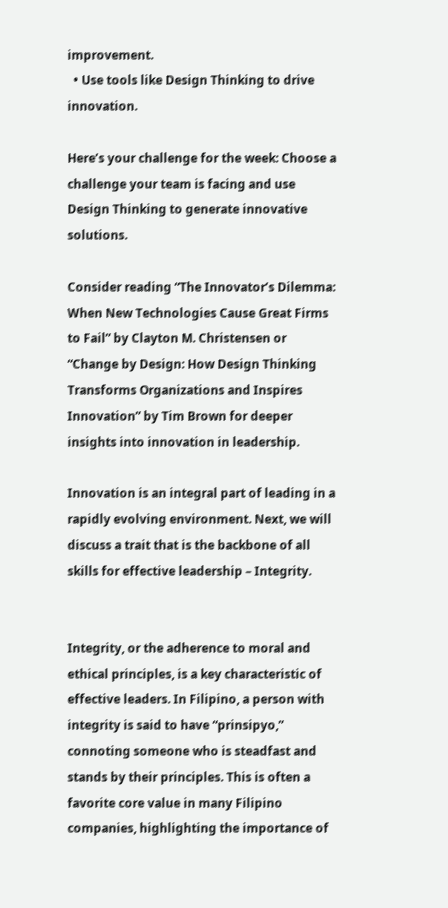improvement.
  • Use tools like Design Thinking to drive innovation.

Here’s your challenge for the week: Choose a challenge your team is facing and use Design Thinking to generate innovative solutions.

Consider reading “The Innovator’s Dilemma: When New Technologies Cause Great Firms to Fail” by Clayton M. Christensen or “Change by Design: How Design Thinking Transforms Organizations and Inspires Innovation” by Tim Brown for deeper insights into innovation in leadership.

Innovation is an integral part of leading in a rapidly evolving environment. Next, we will discuss a trait that is the backbone of all skills for effective leadership – Integrity.


Integrity, or the adherence to moral and ethical principles, is a key characteristic of effective leaders. In Filipino, a person with integrity is said to have “prinsipyo,” connoting someone who is steadfast and stands by their principles. This is often a favorite core value in many Filipino companies, highlighting the importance of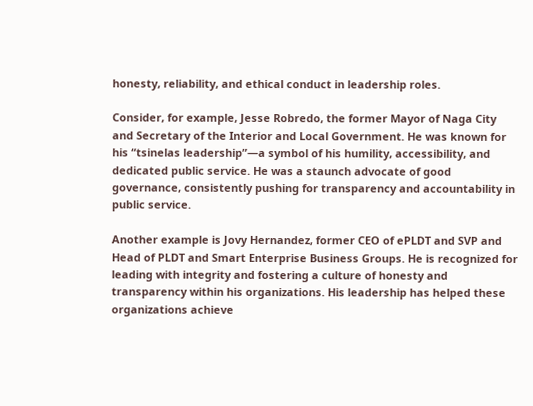honesty, reliability, and ethical conduct in leadership roles.

Consider, for example, Jesse Robredo, the former Mayor of Naga City and Secretary of the Interior and Local Government. He was known for his “tsinelas leadership”—a symbol of his humility, accessibility, and dedicated public service. He was a staunch advocate of good governance, consistently pushing for transparency and accountability in public service.

Another example is Jovy Hernandez, former CEO of ePLDT and SVP and Head of PLDT and Smart Enterprise Business Groups. He is recognized for leading with integrity and fostering a culture of honesty and transparency within his organizations. His leadership has helped these organizations achieve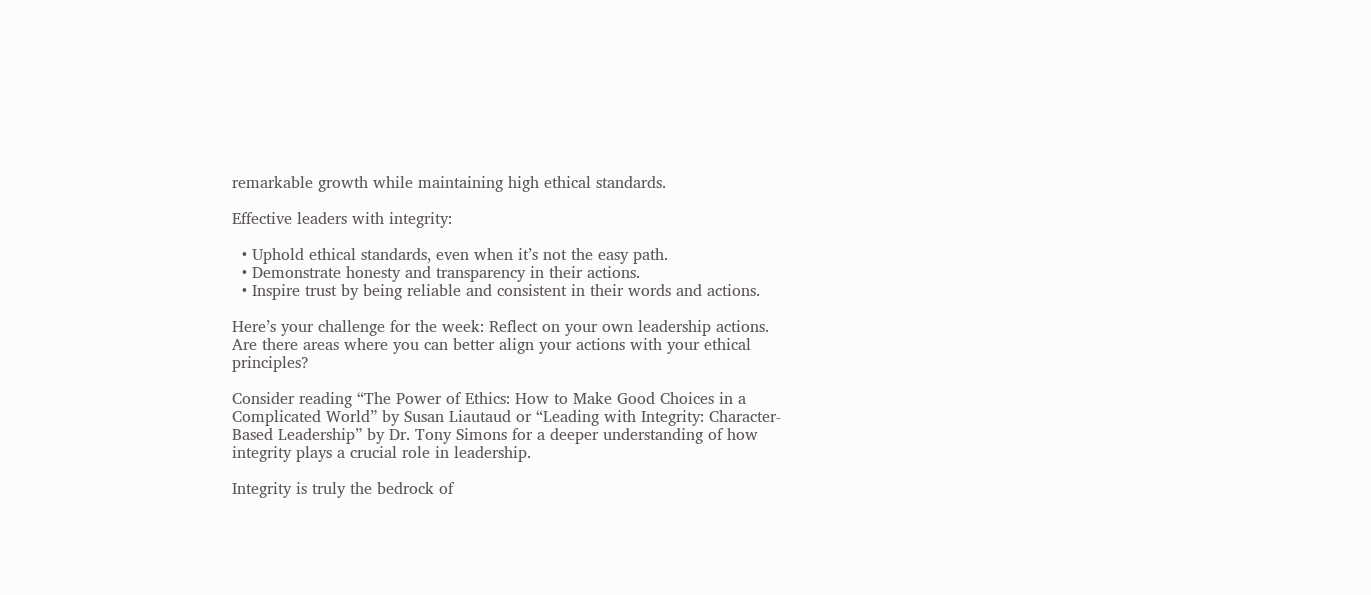remarkable growth while maintaining high ethical standards.

Effective leaders with integrity:

  • Uphold ethical standards, even when it’s not the easy path.
  • Demonstrate honesty and transparency in their actions.
  • Inspire trust by being reliable and consistent in their words and actions.

Here’s your challenge for the week: Reflect on your own leadership actions. Are there areas where you can better align your actions with your ethical principles?

Consider reading “The Power of Ethics: How to Make Good Choices in a Complicated World” by Susan Liautaud or “Leading with Integrity: Character-Based Leadership” by Dr. Tony Simons for a deeper understanding of how integrity plays a crucial role in leadership.

Integrity is truly the bedrock of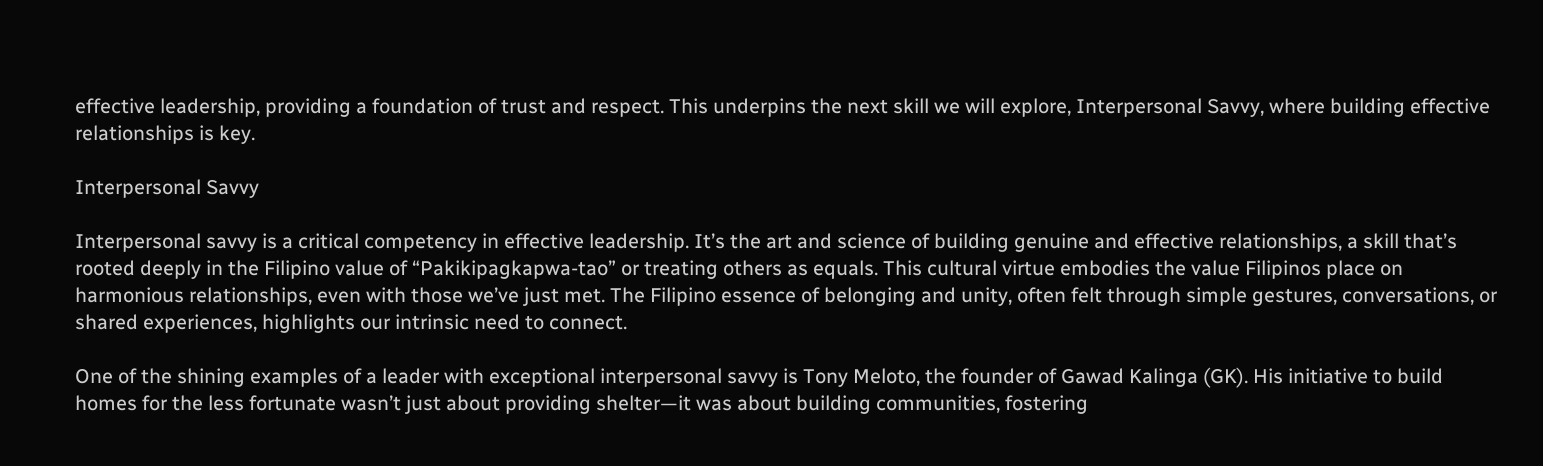effective leadership, providing a foundation of trust and respect. This underpins the next skill we will explore, Interpersonal Savvy, where building effective relationships is key.

Interpersonal Savvy

Interpersonal savvy is a critical competency in effective leadership. It’s the art and science of building genuine and effective relationships, a skill that’s rooted deeply in the Filipino value of “Pakikipagkapwa-tao” or treating others as equals. This cultural virtue embodies the value Filipinos place on harmonious relationships, even with those we’ve just met. The Filipino essence of belonging and unity, often felt through simple gestures, conversations, or shared experiences, highlights our intrinsic need to connect.

One of the shining examples of a leader with exceptional interpersonal savvy is Tony Meloto, the founder of Gawad Kalinga (GK). His initiative to build homes for the less fortunate wasn’t just about providing shelter—it was about building communities, fostering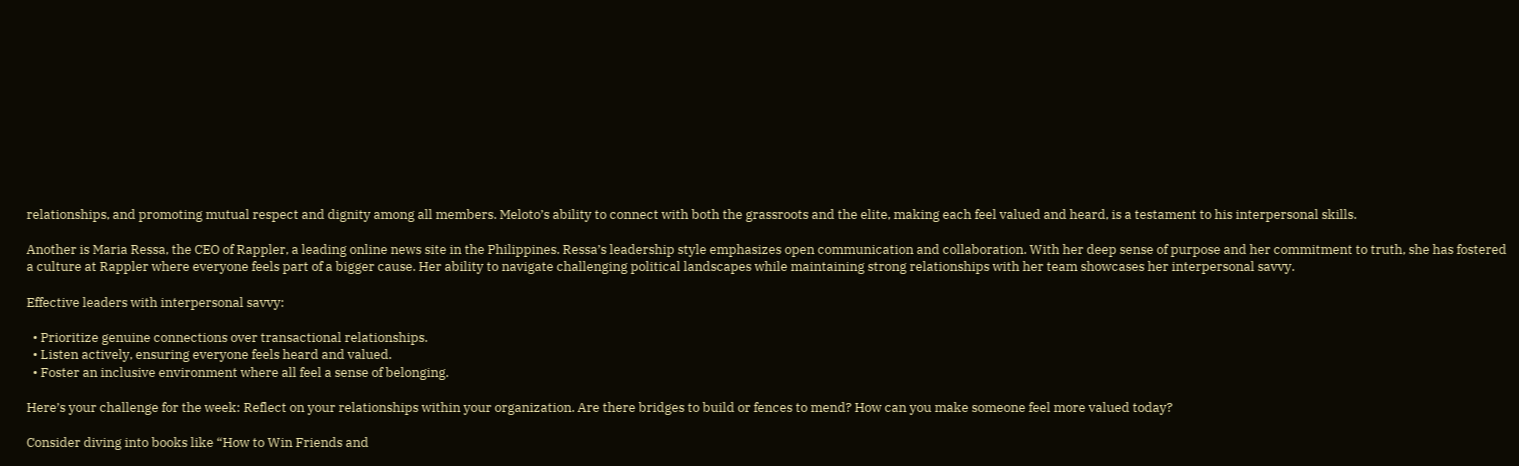relationships, and promoting mutual respect and dignity among all members. Meloto’s ability to connect with both the grassroots and the elite, making each feel valued and heard, is a testament to his interpersonal skills.

Another is Maria Ressa, the CEO of Rappler, a leading online news site in the Philippines. Ressa’s leadership style emphasizes open communication and collaboration. With her deep sense of purpose and her commitment to truth, she has fostered a culture at Rappler where everyone feels part of a bigger cause. Her ability to navigate challenging political landscapes while maintaining strong relationships with her team showcases her interpersonal savvy.

Effective leaders with interpersonal savvy:

  • Prioritize genuine connections over transactional relationships.
  • Listen actively, ensuring everyone feels heard and valued.
  • Foster an inclusive environment where all feel a sense of belonging.

Here’s your challenge for the week: Reflect on your relationships within your organization. Are there bridges to build or fences to mend? How can you make someone feel more valued today?

Consider diving into books like “How to Win Friends and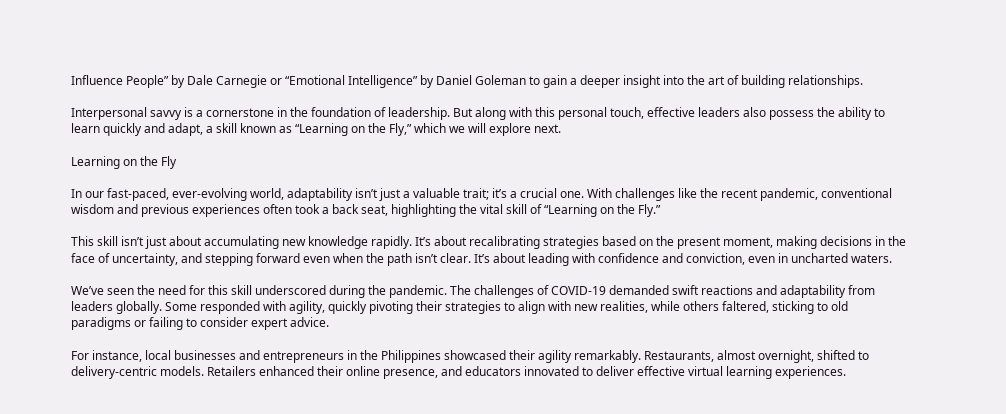Influence People” by Dale Carnegie or “Emotional Intelligence” by Daniel Goleman to gain a deeper insight into the art of building relationships.

Interpersonal savvy is a cornerstone in the foundation of leadership. But along with this personal touch, effective leaders also possess the ability to learn quickly and adapt, a skill known as “Learning on the Fly,” which we will explore next.

Learning on the Fly

In our fast-paced, ever-evolving world, adaptability isn’t just a valuable trait; it’s a crucial one. With challenges like the recent pandemic, conventional wisdom and previous experiences often took a back seat, highlighting the vital skill of “Learning on the Fly.”

This skill isn’t just about accumulating new knowledge rapidly. It’s about recalibrating strategies based on the present moment, making decisions in the face of uncertainty, and stepping forward even when the path isn’t clear. It’s about leading with confidence and conviction, even in uncharted waters.

We’ve seen the need for this skill underscored during the pandemic. The challenges of COVID-19 demanded swift reactions and adaptability from leaders globally. Some responded with agility, quickly pivoting their strategies to align with new realities, while others faltered, sticking to old paradigms or failing to consider expert advice.

For instance, local businesses and entrepreneurs in the Philippines showcased their agility remarkably. Restaurants, almost overnight, shifted to delivery-centric models. Retailers enhanced their online presence, and educators innovated to deliver effective virtual learning experiences.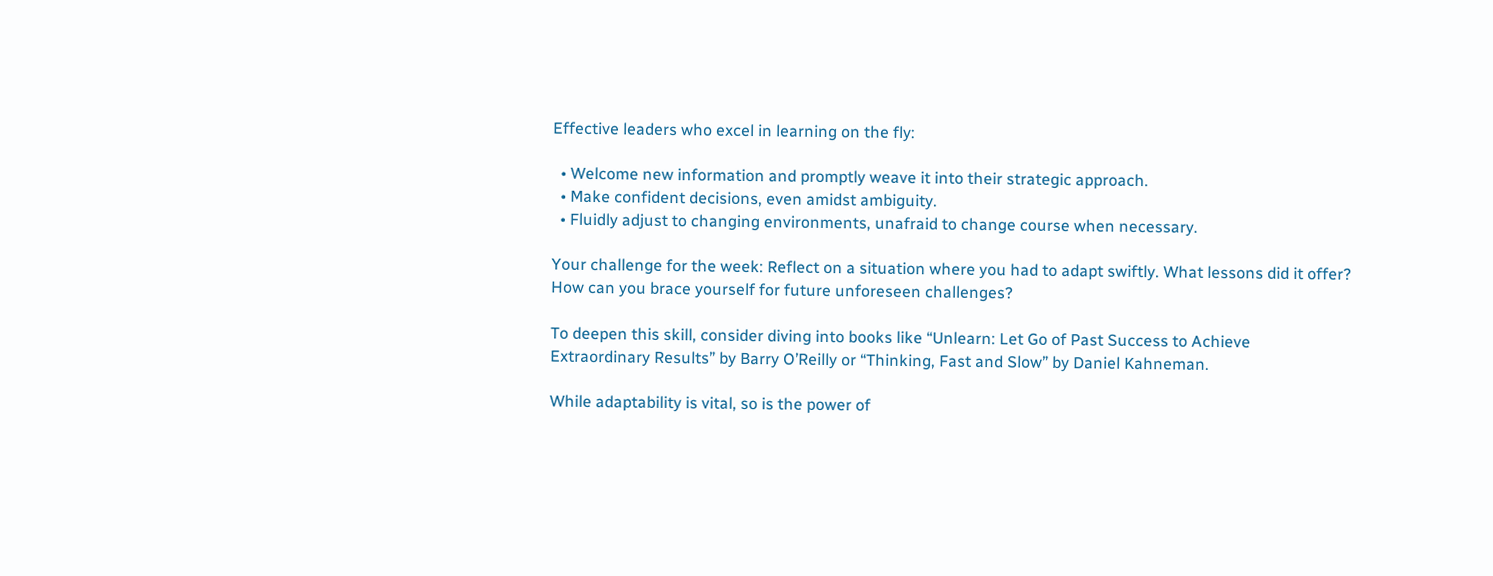Effective leaders who excel in learning on the fly:

  • Welcome new information and promptly weave it into their strategic approach.
  • Make confident decisions, even amidst ambiguity.
  • Fluidly adjust to changing environments, unafraid to change course when necessary.

Your challenge for the week: Reflect on a situation where you had to adapt swiftly. What lessons did it offer? How can you brace yourself for future unforeseen challenges?

To deepen this skill, consider diving into books like “Unlearn: Let Go of Past Success to Achieve Extraordinary Results” by Barry O’Reilly or “Thinking, Fast and Slow” by Daniel Kahneman.

While adaptability is vital, so is the power of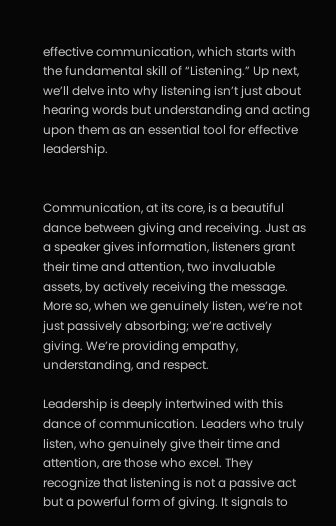effective communication, which starts with the fundamental skill of “Listening.” Up next, we’ll delve into why listening isn’t just about hearing words but understanding and acting upon them as an essential tool for effective leadership.


Communication, at its core, is a beautiful dance between giving and receiving. Just as a speaker gives information, listeners grant their time and attention, two invaluable assets, by actively receiving the message. More so, when we genuinely listen, we’re not just passively absorbing; we’re actively giving. We’re providing empathy, understanding, and respect.

Leadership is deeply intertwined with this dance of communication. Leaders who truly listen, who genuinely give their time and attention, are those who excel. They recognize that listening is not a passive act but a powerful form of giving. It signals to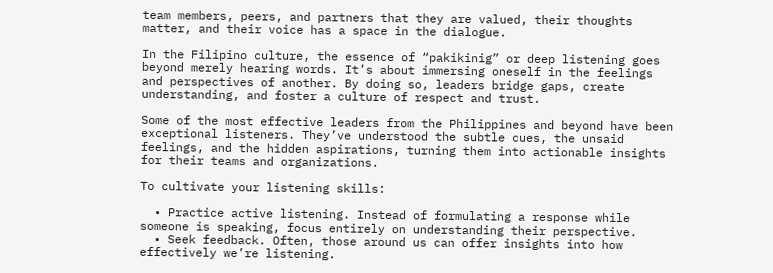team members, peers, and partners that they are valued, their thoughts matter, and their voice has a space in the dialogue.

In the Filipino culture, the essence of “pakikinig” or deep listening goes beyond merely hearing words. It’s about immersing oneself in the feelings and perspectives of another. By doing so, leaders bridge gaps, create understanding, and foster a culture of respect and trust.

Some of the most effective leaders from the Philippines and beyond have been exceptional listeners. They’ve understood the subtle cues, the unsaid feelings, and the hidden aspirations, turning them into actionable insights for their teams and organizations.

To cultivate your listening skills:

  • Practice active listening. Instead of formulating a response while someone is speaking, focus entirely on understanding their perspective.
  • Seek feedback. Often, those around us can offer insights into how effectively we’re listening.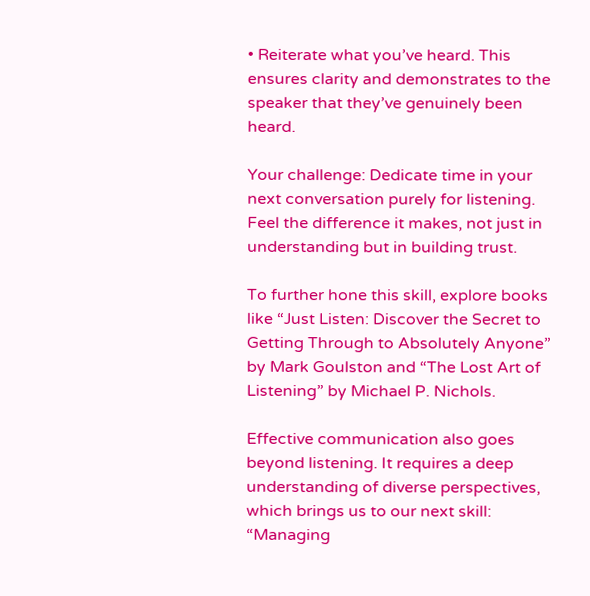• Reiterate what you’ve heard. This ensures clarity and demonstrates to the speaker that they’ve genuinely been heard.

Your challenge: Dedicate time in your next conversation purely for listening. Feel the difference it makes, not just in understanding but in building trust.

To further hone this skill, explore books like “Just Listen: Discover the Secret to Getting Through to Absolutely Anyone” by Mark Goulston and “The Lost Art of Listening” by Michael P. Nichols.

Effective communication also goes beyond listening. It requires a deep understanding of diverse perspectives, which brings us to our next skill: “Managing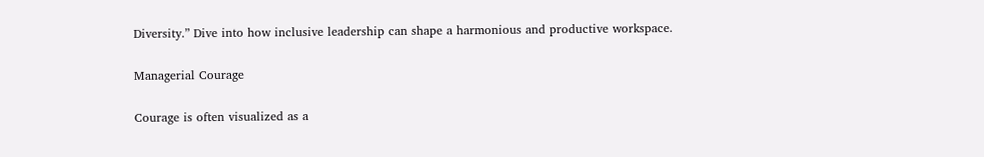Diversity.” Dive into how inclusive leadership can shape a harmonious and productive workspace.

Managerial Courage

Courage is often visualized as a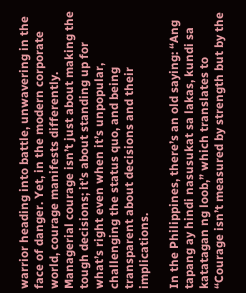warrior heading into battle, unwavering in the face of danger. Yet, in the modern corporate world, courage manifests differently. Managerial courage isn’t just about making the tough decisions; it’s about standing up for what’s right even when it’s unpopular, challenging the status quo, and being transparent about decisions and their implications.

In the Philippines, there’s an old saying: “Ang tapang ay hindi nasusukat sa lakas, kundi sa katatagan ng loob,” which translates to “Courage isn’t measured by strength but by the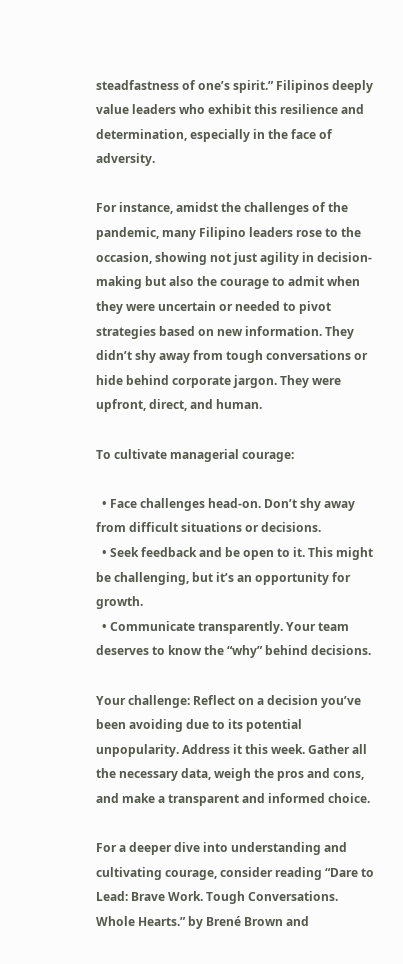steadfastness of one’s spirit.” Filipinos deeply value leaders who exhibit this resilience and determination, especially in the face of adversity.

For instance, amidst the challenges of the pandemic, many Filipino leaders rose to the occasion, showing not just agility in decision-making but also the courage to admit when they were uncertain or needed to pivot strategies based on new information. They didn’t shy away from tough conversations or hide behind corporate jargon. They were upfront, direct, and human.

To cultivate managerial courage:

  • Face challenges head-on. Don’t shy away from difficult situations or decisions.
  • Seek feedback and be open to it. This might be challenging, but it’s an opportunity for growth.
  • Communicate transparently. Your team deserves to know the “why” behind decisions.

Your challenge: Reflect on a decision you’ve been avoiding due to its potential unpopularity. Address it this week. Gather all the necessary data, weigh the pros and cons, and make a transparent and informed choice.

For a deeper dive into understanding and cultivating courage, consider reading “Dare to Lead: Brave Work. Tough Conversations. Whole Hearts.” by Brené Brown and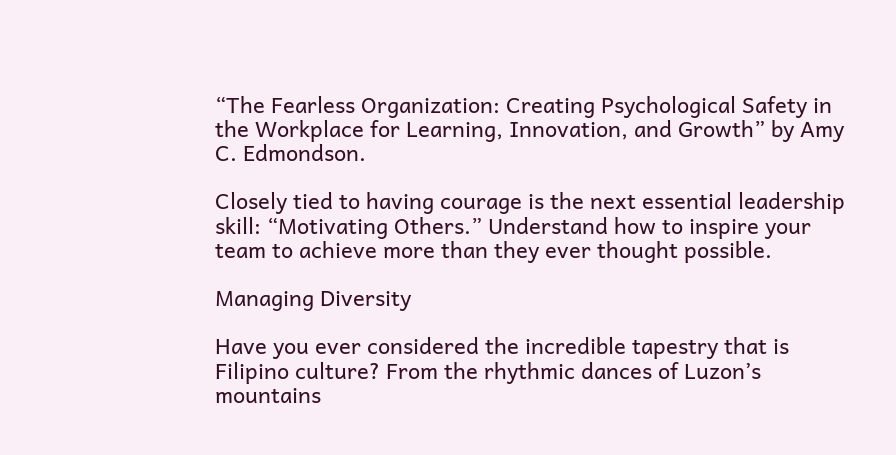“The Fearless Organization: Creating Psychological Safety in the Workplace for Learning, Innovation, and Growth” by Amy C. Edmondson.

Closely tied to having courage is the next essential leadership skill: “Motivating Others.” Understand how to inspire your team to achieve more than they ever thought possible.

Managing Diversity

Have you ever considered the incredible tapestry that is Filipino culture? From the rhythmic dances of Luzon’s mountains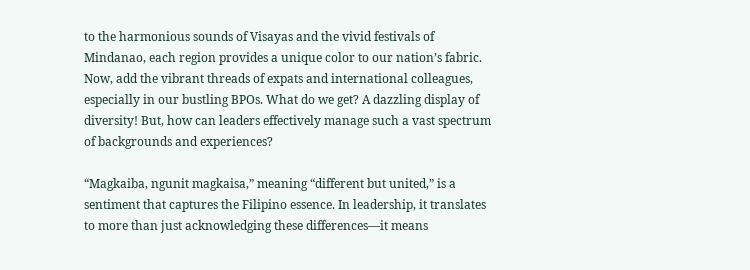to the harmonious sounds of Visayas and the vivid festivals of Mindanao, each region provides a unique color to our nation’s fabric. Now, add the vibrant threads of expats and international colleagues, especially in our bustling BPOs. What do we get? A dazzling display of diversity! But, how can leaders effectively manage such a vast spectrum of backgrounds and experiences?

“Magkaiba, ngunit magkaisa,” meaning “different but united,” is a sentiment that captures the Filipino essence. In leadership, it translates to more than just acknowledging these differences—it means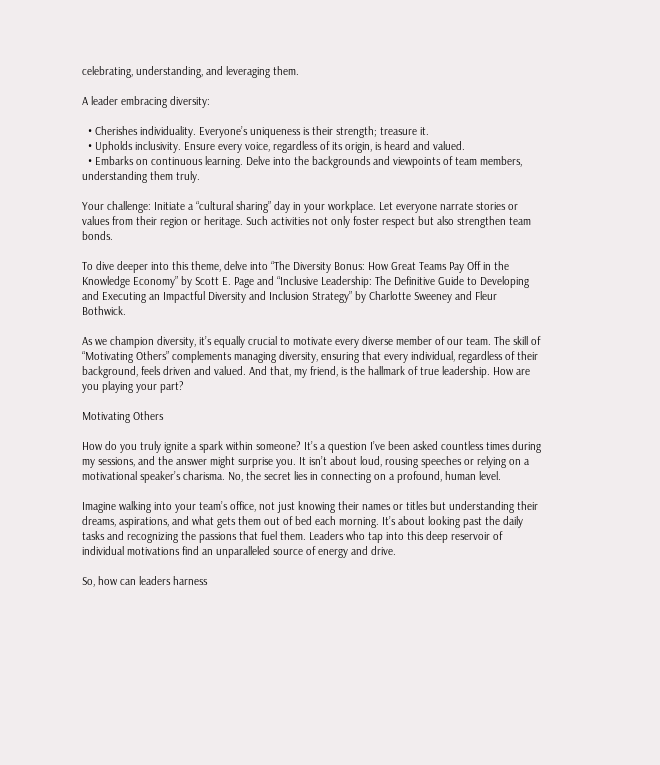celebrating, understanding, and leveraging them.

A leader embracing diversity:

  • Cherishes individuality. Everyone’s uniqueness is their strength; treasure it.
  • Upholds inclusivity. Ensure every voice, regardless of its origin, is heard and valued.
  • Embarks on continuous learning. Delve into the backgrounds and viewpoints of team members, understanding them truly.

Your challenge: Initiate a “cultural sharing” day in your workplace. Let everyone narrate stories or values from their region or heritage. Such activities not only foster respect but also strengthen team bonds.

To dive deeper into this theme, delve into “The Diversity Bonus: How Great Teams Pay Off in the Knowledge Economy” by Scott E. Page and “Inclusive Leadership: The Definitive Guide to Developing and Executing an Impactful Diversity and Inclusion Strategy” by Charlotte Sweeney and Fleur Bothwick.

As we champion diversity, it’s equally crucial to motivate every diverse member of our team. The skill of “Motivating Others” complements managing diversity, ensuring that every individual, regardless of their background, feels driven and valued. And that, my friend, is the hallmark of true leadership. How are you playing your part?

Motivating Others

How do you truly ignite a spark within someone? It’s a question I’ve been asked countless times during my sessions, and the answer might surprise you. It isn’t about loud, rousing speeches or relying on a motivational speaker’s charisma. No, the secret lies in connecting on a profound, human level.

Imagine walking into your team’s office, not just knowing their names or titles but understanding their dreams, aspirations, and what gets them out of bed each morning. It’s about looking past the daily tasks and recognizing the passions that fuel them. Leaders who tap into this deep reservoir of individual motivations find an unparalleled source of energy and drive.

So, how can leaders harness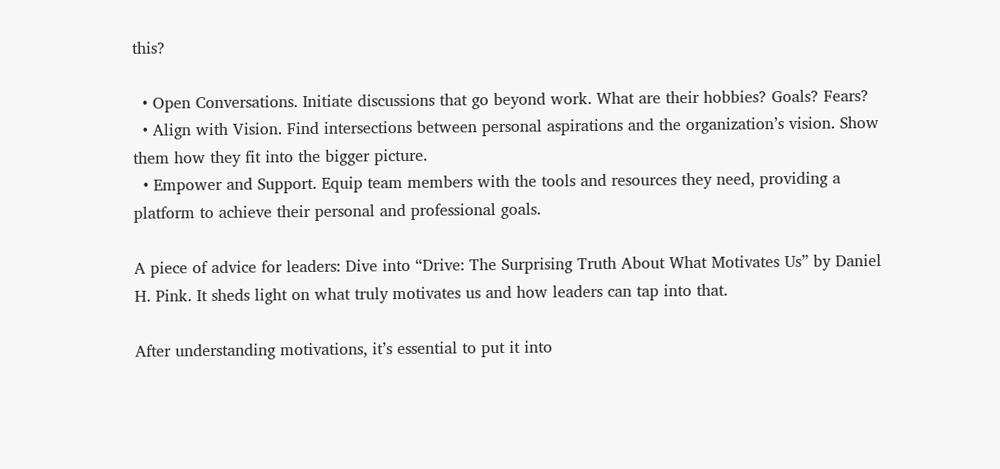this?

  • Open Conversations. Initiate discussions that go beyond work. What are their hobbies? Goals? Fears?
  • Align with Vision. Find intersections between personal aspirations and the organization’s vision. Show them how they fit into the bigger picture.
  • Empower and Support. Equip team members with the tools and resources they need, providing a platform to achieve their personal and professional goals.

A piece of advice for leaders: Dive into “Drive: The Surprising Truth About What Motivates Us” by Daniel H. Pink. It sheds light on what truly motivates us and how leaders can tap into that.

After understanding motivations, it’s essential to put it into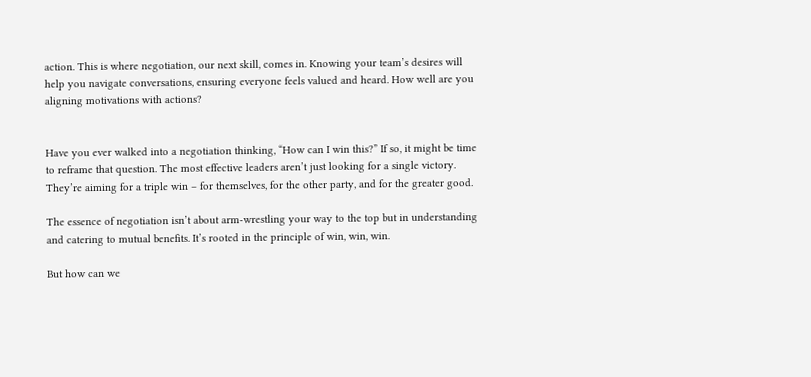action. This is where negotiation, our next skill, comes in. Knowing your team’s desires will help you navigate conversations, ensuring everyone feels valued and heard. How well are you aligning motivations with actions?


Have you ever walked into a negotiation thinking, “How can I win this?” If so, it might be time to reframe that question. The most effective leaders aren’t just looking for a single victory. They’re aiming for a triple win – for themselves, for the other party, and for the greater good.

The essence of negotiation isn’t about arm-wrestling your way to the top but in understanding and catering to mutual benefits. It’s rooted in the principle of win, win, win.

But how can we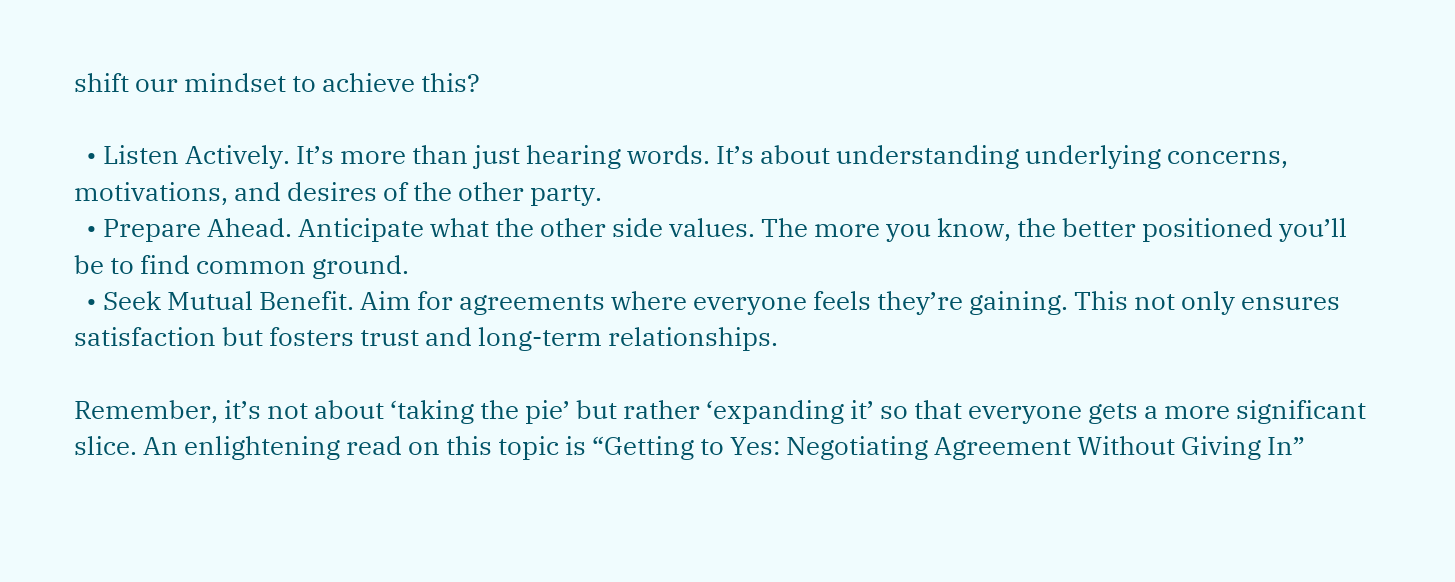shift our mindset to achieve this?

  • Listen Actively. It’s more than just hearing words. It’s about understanding underlying concerns, motivations, and desires of the other party.
  • Prepare Ahead. Anticipate what the other side values. The more you know, the better positioned you’ll be to find common ground.
  • Seek Mutual Benefit. Aim for agreements where everyone feels they’re gaining. This not only ensures satisfaction but fosters trust and long-term relationships.

Remember, it’s not about ‘taking the pie’ but rather ‘expanding it’ so that everyone gets a more significant slice. An enlightening read on this topic is “Getting to Yes: Negotiating Agreement Without Giving In”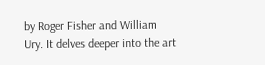by Roger Fisher and William Ury. It delves deeper into the art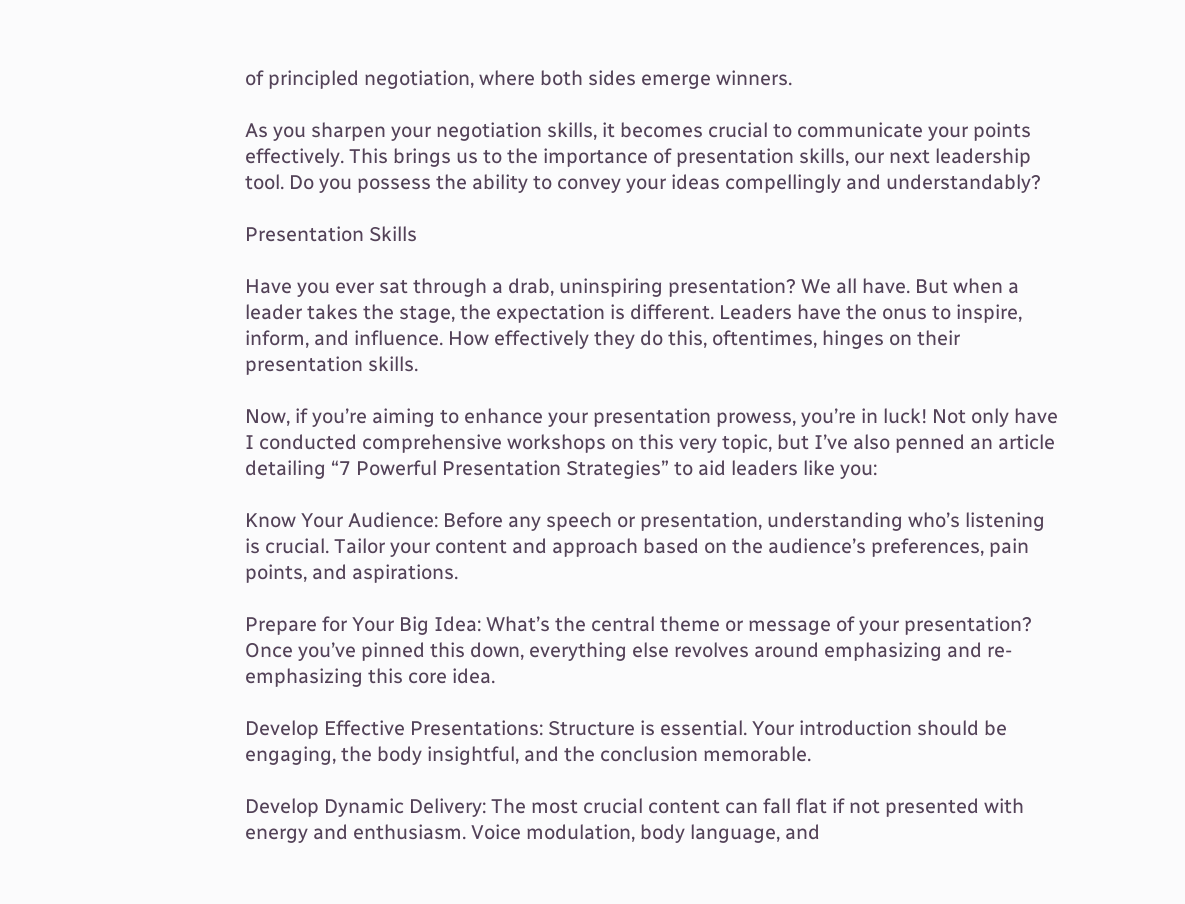of principled negotiation, where both sides emerge winners.

As you sharpen your negotiation skills, it becomes crucial to communicate your points effectively. This brings us to the importance of presentation skills, our next leadership tool. Do you possess the ability to convey your ideas compellingly and understandably?

Presentation Skills

Have you ever sat through a drab, uninspiring presentation? We all have. But when a leader takes the stage, the expectation is different. Leaders have the onus to inspire, inform, and influence. How effectively they do this, oftentimes, hinges on their presentation skills.

Now, if you’re aiming to enhance your presentation prowess, you’re in luck! Not only have I conducted comprehensive workshops on this very topic, but I’ve also penned an article detailing “7 Powerful Presentation Strategies” to aid leaders like you:

Know Your Audience: Before any speech or presentation, understanding who’s listening is crucial. Tailor your content and approach based on the audience’s preferences, pain points, and aspirations.

Prepare for Your Big Idea: What’s the central theme or message of your presentation? Once you’ve pinned this down, everything else revolves around emphasizing and re-emphasizing this core idea.

Develop Effective Presentations: Structure is essential. Your introduction should be engaging, the body insightful, and the conclusion memorable.

Develop Dynamic Delivery: The most crucial content can fall flat if not presented with energy and enthusiasm. Voice modulation, body language, and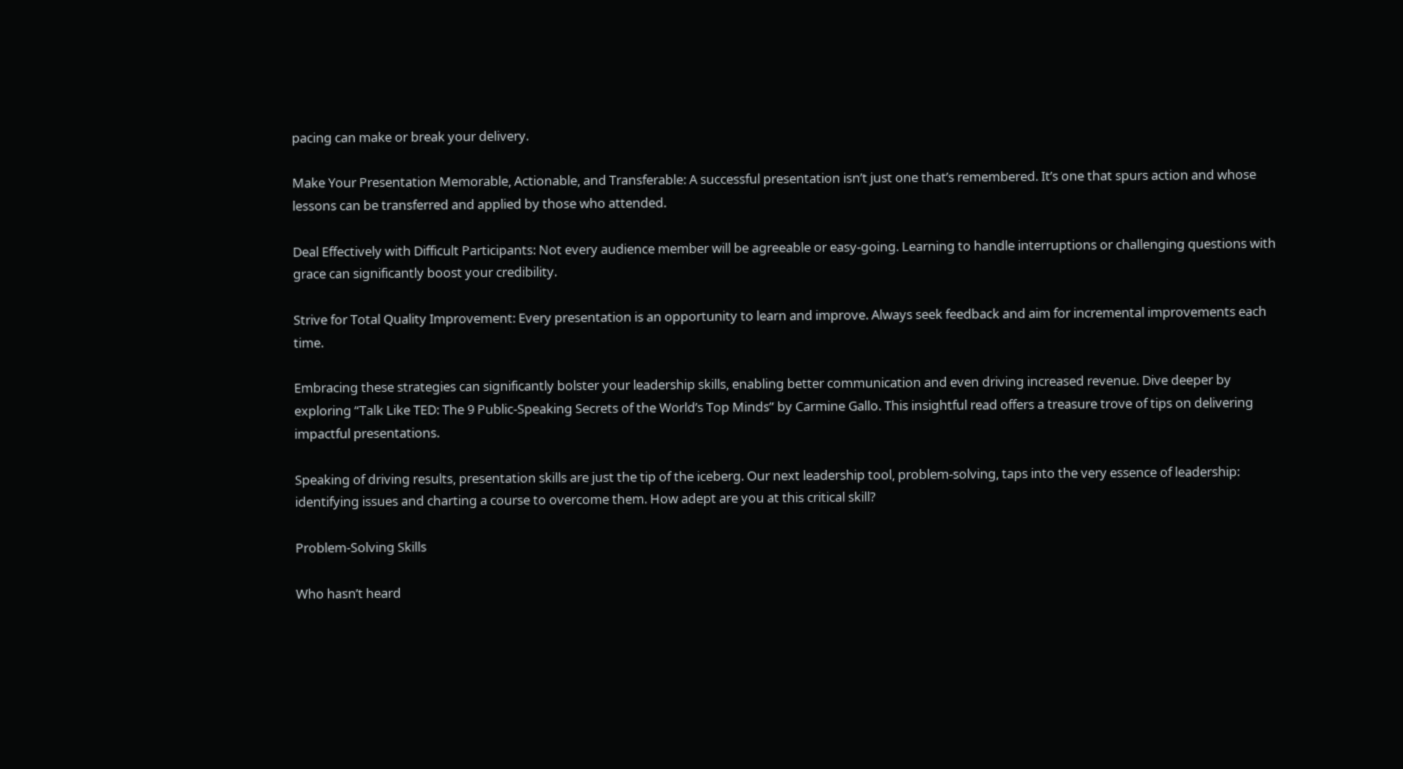pacing can make or break your delivery.

Make Your Presentation Memorable, Actionable, and Transferable: A successful presentation isn’t just one that’s remembered. It’s one that spurs action and whose lessons can be transferred and applied by those who attended.

Deal Effectively with Difficult Participants: Not every audience member will be agreeable or easy-going. Learning to handle interruptions or challenging questions with grace can significantly boost your credibility.

Strive for Total Quality Improvement: Every presentation is an opportunity to learn and improve. Always seek feedback and aim for incremental improvements each time.

Embracing these strategies can significantly bolster your leadership skills, enabling better communication and even driving increased revenue. Dive deeper by exploring “Talk Like TED: The 9 Public-Speaking Secrets of the World’s Top Minds” by Carmine Gallo. This insightful read offers a treasure trove of tips on delivering impactful presentations.

Speaking of driving results, presentation skills are just the tip of the iceberg. Our next leadership tool, problem-solving, taps into the very essence of leadership: identifying issues and charting a course to overcome them. How adept are you at this critical skill?

Problem-Solving Skills

Who hasn’t heard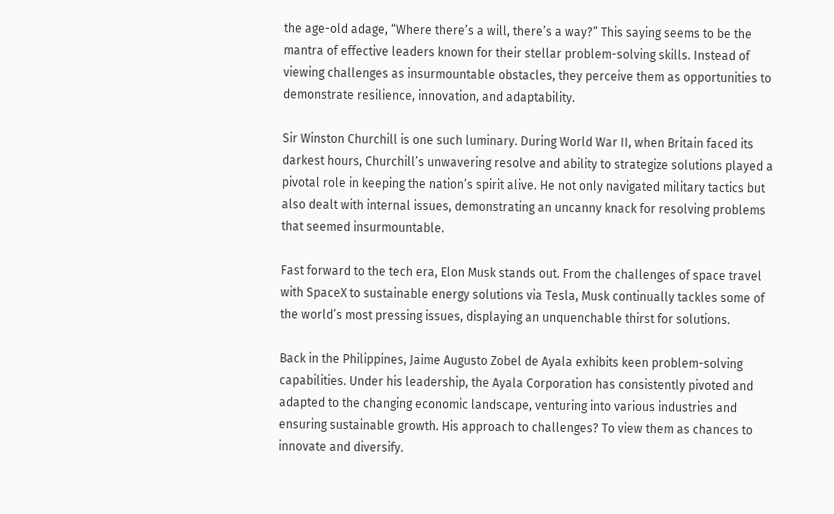the age-old adage, “Where there’s a will, there’s a way?” This saying seems to be the mantra of effective leaders known for their stellar problem-solving skills. Instead of viewing challenges as insurmountable obstacles, they perceive them as opportunities to demonstrate resilience, innovation, and adaptability.

Sir Winston Churchill is one such luminary. During World War II, when Britain faced its darkest hours, Churchill’s unwavering resolve and ability to strategize solutions played a pivotal role in keeping the nation’s spirit alive. He not only navigated military tactics but also dealt with internal issues, demonstrating an uncanny knack for resolving problems that seemed insurmountable.

Fast forward to the tech era, Elon Musk stands out. From the challenges of space travel with SpaceX to sustainable energy solutions via Tesla, Musk continually tackles some of the world’s most pressing issues, displaying an unquenchable thirst for solutions.

Back in the Philippines, Jaime Augusto Zobel de Ayala exhibits keen problem-solving capabilities. Under his leadership, the Ayala Corporation has consistently pivoted and adapted to the changing economic landscape, venturing into various industries and ensuring sustainable growth. His approach to challenges? To view them as chances to innovate and diversify.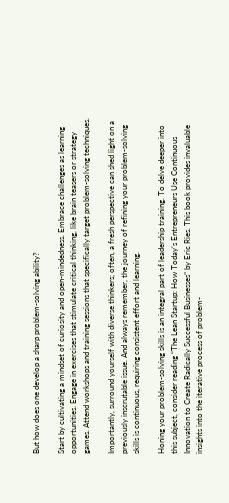But how does one develop a sharp problem-solving ability?

Start by cultivating a mindset of curiosity and open-mindedness. Embrace challenges as learning opportunities. Engage in exercises that stimulate critical thinking, like brain teasers or strategy games. Attend workshops and training sessions that specifically target problem-solving techniques.

Importantly, surround yourself with diverse thinkers; often, a fresh perspective can shed light on a previously inscrutable issue. And always remember, the journey of refining your problem-solving skills is continuous, requiring consistent effort and learning.

Honing your problem-solving skills is an integral part of leadership training. To delve deeper into this subject, consider reading “The Lean Startup: How Today’s Entrepreneurs Use Continuous Innovation to Create Radically Successful Businesses” by Eric Ries. This book provides invaluable insights into the iterative process of problem-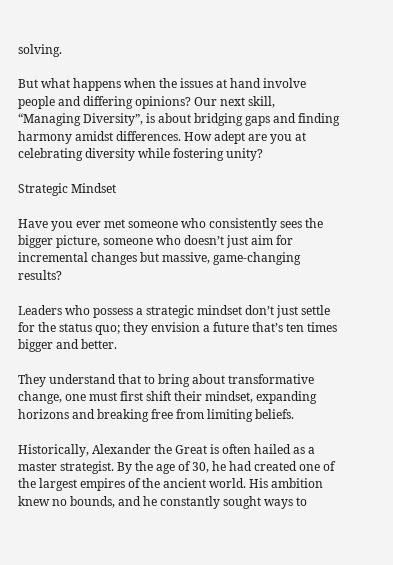solving.

But what happens when the issues at hand involve people and differing opinions? Our next skill, “Managing Diversity”, is about bridging gaps and finding harmony amidst differences. How adept are you at celebrating diversity while fostering unity?

Strategic Mindset

Have you ever met someone who consistently sees the bigger picture, someone who doesn’t just aim for incremental changes but massive, game-changing results?

Leaders who possess a strategic mindset don’t just settle for the status quo; they envision a future that’s ten times bigger and better.

They understand that to bring about transformative change, one must first shift their mindset, expanding horizons and breaking free from limiting beliefs.

Historically, Alexander the Great is often hailed as a master strategist. By the age of 30, he had created one of the largest empires of the ancient world. His ambition knew no bounds, and he constantly sought ways to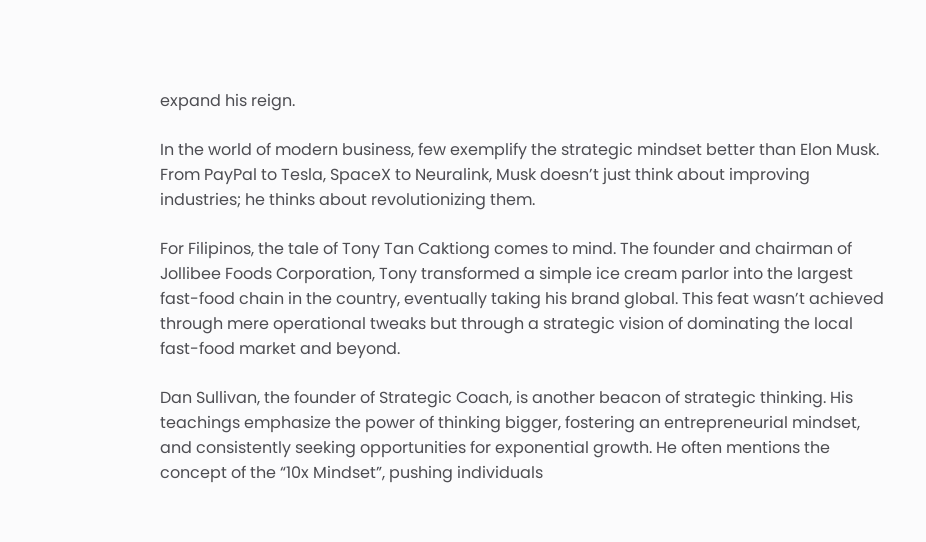expand his reign.

In the world of modern business, few exemplify the strategic mindset better than Elon Musk. From PayPal to Tesla, SpaceX to Neuralink, Musk doesn’t just think about improving industries; he thinks about revolutionizing them.

For Filipinos, the tale of Tony Tan Caktiong comes to mind. The founder and chairman of Jollibee Foods Corporation, Tony transformed a simple ice cream parlor into the largest fast-food chain in the country, eventually taking his brand global. This feat wasn’t achieved through mere operational tweaks but through a strategic vision of dominating the local fast-food market and beyond.

Dan Sullivan, the founder of Strategic Coach, is another beacon of strategic thinking. His teachings emphasize the power of thinking bigger, fostering an entrepreneurial mindset, and consistently seeking opportunities for exponential growth. He often mentions the concept of the “10x Mindset”, pushing individuals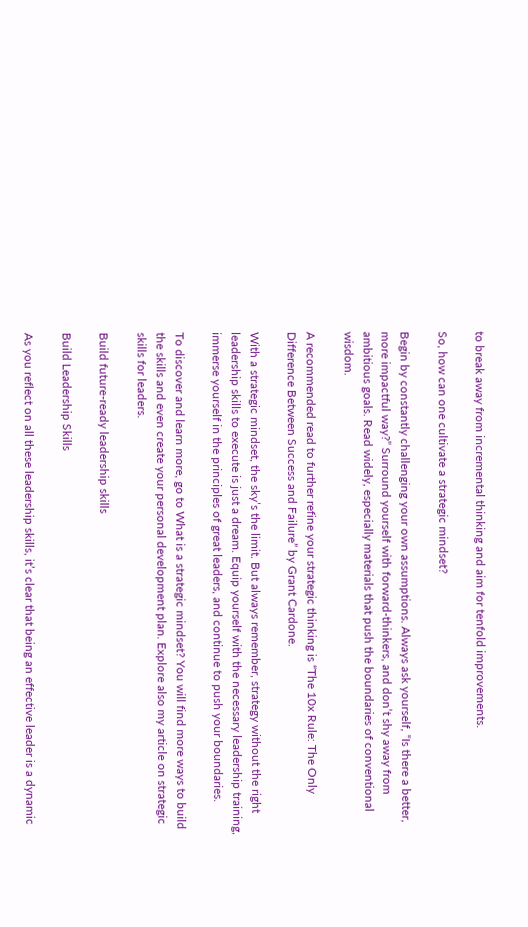to break away from incremental thinking and aim for tenfold improvements.

So, how can one cultivate a strategic mindset?

Begin by constantly challenging your own assumptions. Always ask yourself, “Is there a better, more impactful way?” Surround yourself with forward-thinkers, and don’t shy away from ambitious goals. Read widely, especially materials that push the boundaries of conventional wisdom.

A recommended read to further refine your strategic thinking is “The 10x Rule: The Only Difference Between Success and Failure” by Grant Cardone.

With a strategic mindset, the sky’s the limit. But always remember, strategy without the right leadership skills to execute is just a dream. Equip yourself with the necessary leadership training, immerse yourself in the principles of great leaders, and continue to push your boundaries.

To discover and learn more, go to What is a strategic mindset? You will find more ways to build the skills and even create your personal development plan. Explore also my article on strategic skills for leaders.

Build future-ready leadership skills

Build Leadership Skills

As you reflect on all these leadership skills, it’s clear that being an effective leader is a dynamic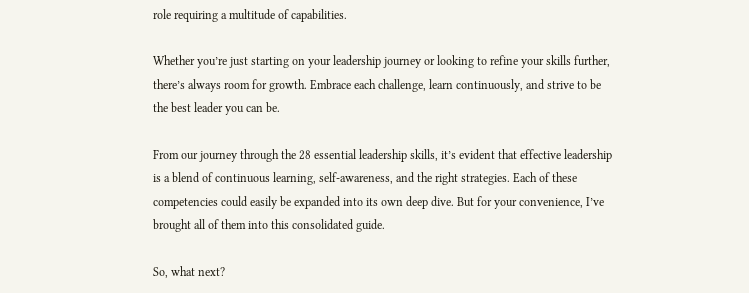role requiring a multitude of capabilities.

Whether you’re just starting on your leadership journey or looking to refine your skills further, there’s always room for growth. Embrace each challenge, learn continuously, and strive to be the best leader you can be.

From our journey through the 28 essential leadership skills, it’s evident that effective leadership is a blend of continuous learning, self-awareness, and the right strategies. Each of these competencies could easily be expanded into its own deep dive. But for your convenience, I’ve brought all of them into this consolidated guide.

So, what next?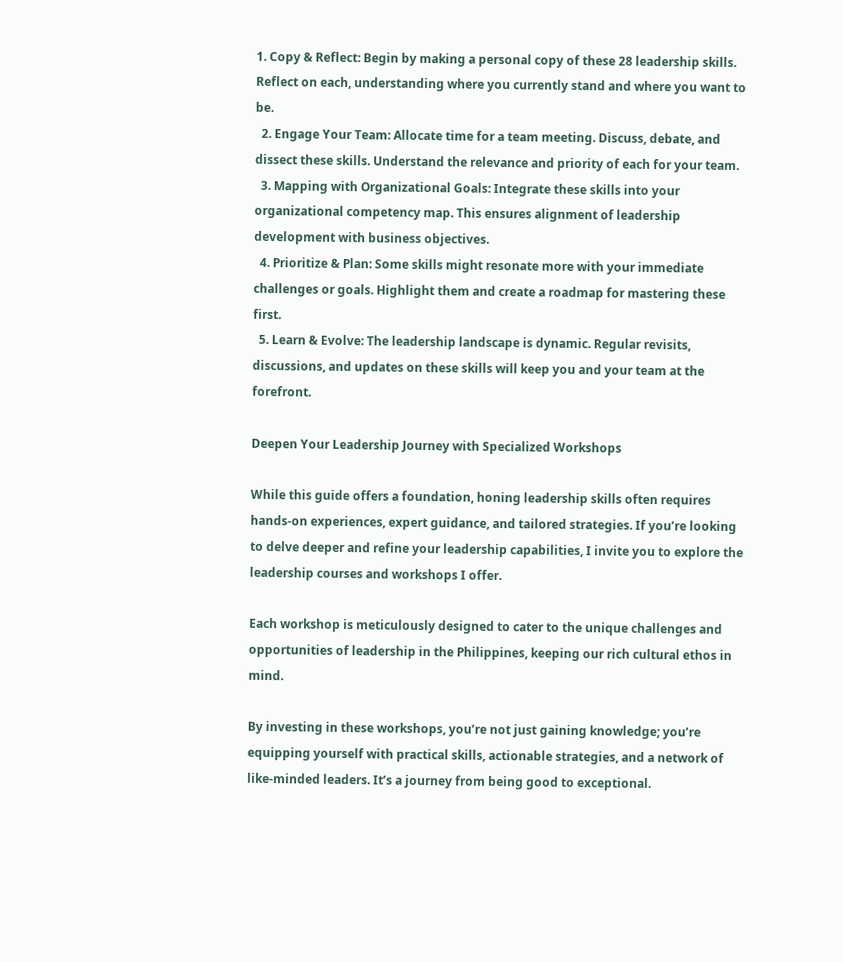1. Copy & Reflect: Begin by making a personal copy of these 28 leadership skills. Reflect on each, understanding where you currently stand and where you want to be.
  2. Engage Your Team: Allocate time for a team meeting. Discuss, debate, and dissect these skills. Understand the relevance and priority of each for your team.
  3. Mapping with Organizational Goals: Integrate these skills into your organizational competency map. This ensures alignment of leadership development with business objectives.
  4. Prioritize & Plan: Some skills might resonate more with your immediate challenges or goals. Highlight them and create a roadmap for mastering these first.
  5. Learn & Evolve: The leadership landscape is dynamic. Regular revisits, discussions, and updates on these skills will keep you and your team at the forefront.

Deepen Your Leadership Journey with Specialized Workshops

While this guide offers a foundation, honing leadership skills often requires hands-on experiences, expert guidance, and tailored strategies. If you’re looking to delve deeper and refine your leadership capabilities, I invite you to explore the leadership courses and workshops I offer.

Each workshop is meticulously designed to cater to the unique challenges and opportunities of leadership in the Philippines, keeping our rich cultural ethos in mind.

By investing in these workshops, you’re not just gaining knowledge; you’re equipping yourself with practical skills, actionable strategies, and a network of like-minded leaders. It’s a journey from being good to exceptional.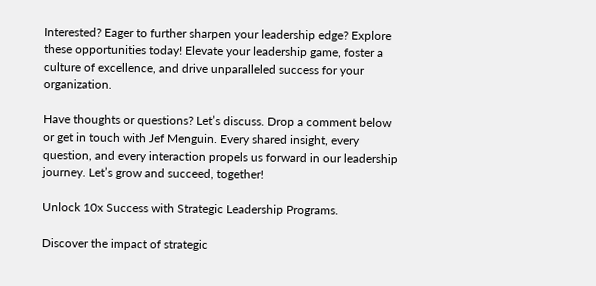Interested? Eager to further sharpen your leadership edge? Explore these opportunities today! Elevate your leadership game, foster a culture of excellence, and drive unparalleled success for your organization.

Have thoughts or questions? Let’s discuss. Drop a comment below or get in touch with Jef Menguin. Every shared insight, every question, and every interaction propels us forward in our leadership journey. Let’s grow and succeed, together!

Unlock 10x Success with Strategic Leadership Programs.

Discover the impact of strategic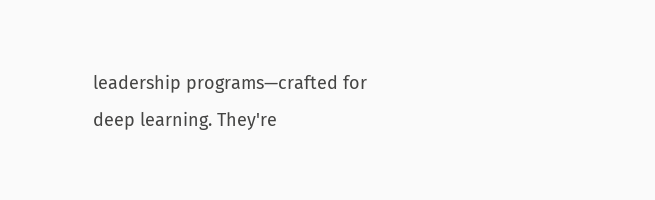leadership programs—crafted for deep learning. They're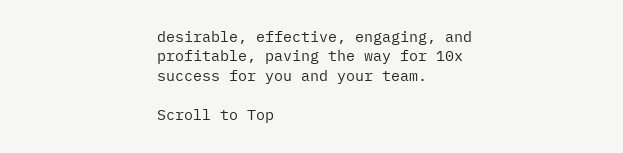desirable, effective, engaging, and profitable, paving the way for 10x success for you and your team.

Scroll to Top